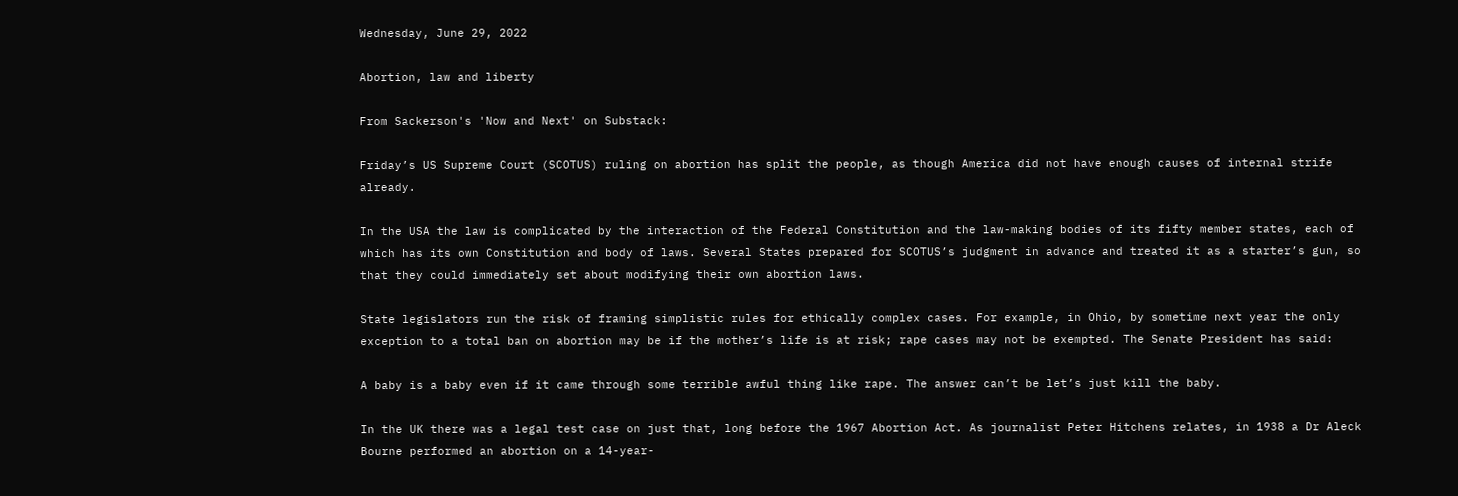Wednesday, June 29, 2022

Abortion, law and liberty

From Sackerson's 'Now and Next' on Substack:

Friday’s US Supreme Court (SCOTUS) ruling on abortion has split the people, as though America did not have enough causes of internal strife already.

In the USA the law is complicated by the interaction of the Federal Constitution and the law-making bodies of its fifty member states, each of which has its own Constitution and body of laws. Several States prepared for SCOTUS’s judgment in advance and treated it as a starter’s gun, so that they could immediately set about modifying their own abortion laws.

State legislators run the risk of framing simplistic rules for ethically complex cases. For example, in Ohio, by sometime next year the only exception to a total ban on abortion may be if the mother’s life is at risk; rape cases may not be exempted. The Senate President has said:

A baby is a baby even if it came through some terrible awful thing like rape. The answer can’t be let’s just kill the baby.

In the UK there was a legal test case on just that, long before the 1967 Abortion Act. As journalist Peter Hitchens relates, in 1938 a Dr Aleck Bourne performed an abortion on a 14-year-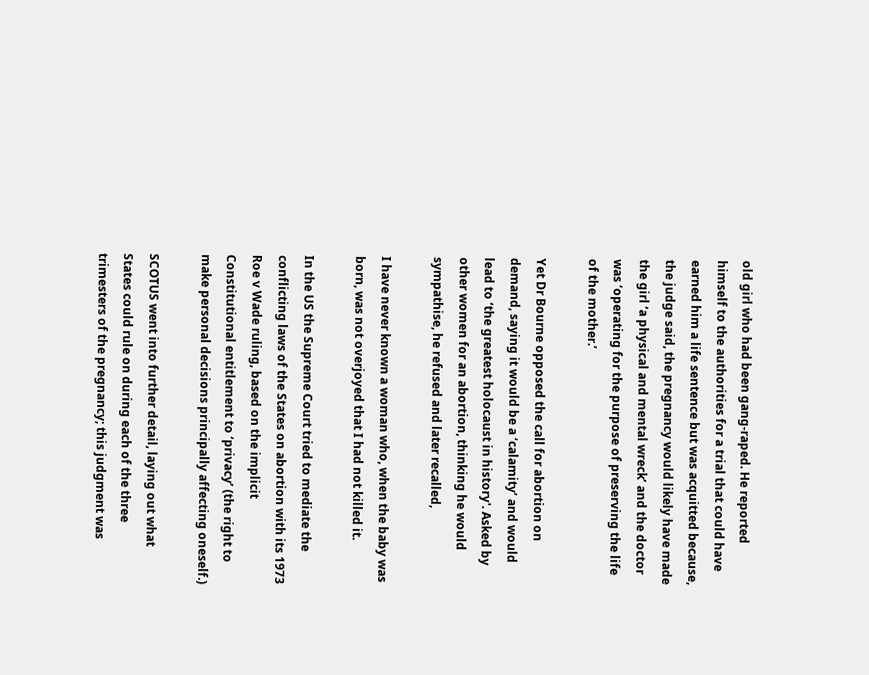old girl who had been gang-raped. He reported himself to the authorities for a trial that could have earned him a life sentence but was acquitted because, the judge said, the pregnancy would likely have made the girl ‘a physical and mental wreck’ and the doctor was ‘operating for the purpose of preserving the life of the mother.’

Yet Dr Bourne opposed the call for abortion on demand, saying it would be a ‘calamity’ and would lead to ‘the greatest holocaust in history'. Asked by other women for an abortion, thinking he would sympathise, he refused and later recalled,

I have never known a woman who, when the baby was born, was not overjoyed that I had not killed it.

In the US the Supreme Court tried to mediate the conflicting laws of the States on abortion with its 1973 Roe v Wade ruling, based on the implicit Constitutional entitlement to ‘privacy’ (the right to make personal decisions principally affecting oneself.)

SCOTUS went into further detail, laying out what States could rule on during each of the three trimesters of the pregnancy; this judgment was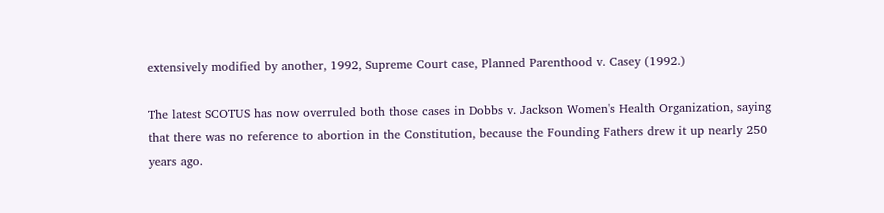extensively modified by another, 1992, Supreme Court case, Planned Parenthood v. Casey (1992.)

The latest SCOTUS has now overruled both those cases in Dobbs v. Jackson Women's Health Organization, saying that there was no reference to abortion in the Constitution, because the Founding Fathers drew it up nearly 250 years ago.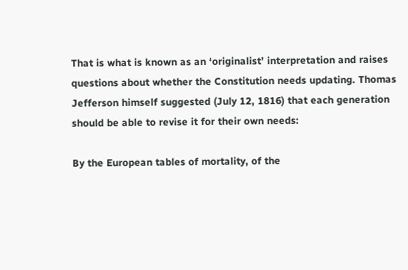That is what is known as an ‘originalist’ interpretation and raises questions about whether the Constitution needs updating. Thomas Jefferson himself suggested (July 12, 1816) that each generation should be able to revise it for their own needs:

By the European tables of mortality, of the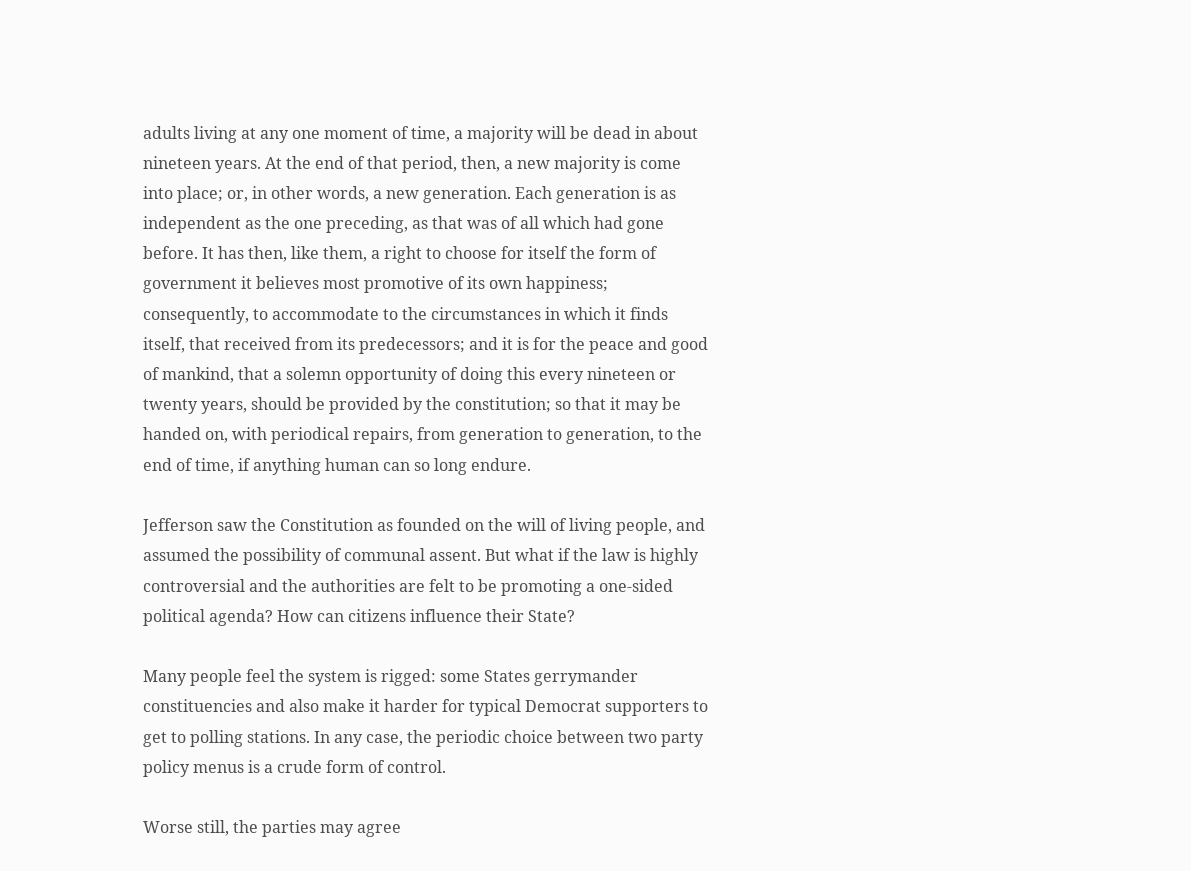adults living at any one moment of time, a majority will be dead in about nineteen years. At the end of that period, then, a new majority is come into place; or, in other words, a new generation. Each generation is as independent as the one preceding, as that was of all which had gone before. It has then, like them, a right to choose for itself the form of government it believes most promotive of its own happiness; consequently, to accommodate to the circumstances in which it finds itself, that received from its predecessors; and it is for the peace and good of mankind, that a solemn opportunity of doing this every nineteen or twenty years, should be provided by the constitution; so that it may be handed on, with periodical repairs, from generation to generation, to the end of time, if anything human can so long endure.

Jefferson saw the Constitution as founded on the will of living people, and assumed the possibility of communal assent. But what if the law is highly controversial and the authorities are felt to be promoting a one-sided political agenda? How can citizens influence their State?

Many people feel the system is rigged: some States gerrymander constituencies and also make it harder for typical Democrat supporters to get to polling stations. In any case, the periodic choice between two party policy menus is a crude form of control.

Worse still, the parties may agree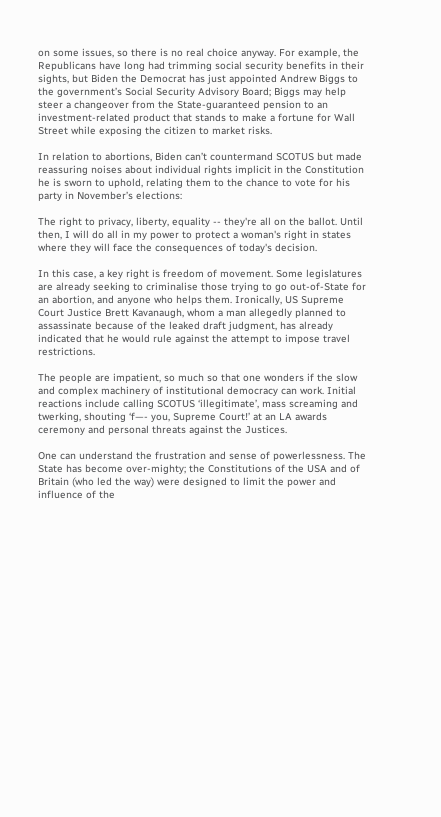on some issues, so there is no real choice anyway. For example, the Republicans have long had trimming social security benefits in their sights, but Biden the Democrat has just appointed Andrew Biggs to the government’s Social Security Advisory Board; Biggs may help steer a changeover from the State-guaranteed pension to an investment-related product that stands to make a fortune for Wall Street while exposing the citizen to market risks.

In relation to abortions, Biden can’t countermand SCOTUS but made reassuring noises about individual rights implicit in the Constitution he is sworn to uphold, relating them to the chance to vote for his party in November’s elections:

The right to privacy, liberty, equality -- they're all on the ballot. Until then, I will do all in my power to protect a woman's right in states where they will face the consequences of today's decision.

In this case, a key right is freedom of movement. Some legislatures are already seeking to criminalise those trying to go out-of-State for an abortion, and anyone who helps them. Ironically, US Supreme Court Justice Brett Kavanaugh, whom a man allegedly planned to assassinate because of the leaked draft judgment, has already indicated that he would rule against the attempt to impose travel restrictions.

The people are impatient, so much so that one wonders if the slow and complex machinery of institutional democracy can work. Initial reactions include calling SCOTUS ‘illegitimate’, mass screaming and twerking, shouting ‘f—- you, Supreme Court!’ at an LA awards ceremony and personal threats against the Justices.

One can understand the frustration and sense of powerlessness. The State has become over-mighty; the Constitutions of the USA and of Britain (who led the way) were designed to limit the power and influence of the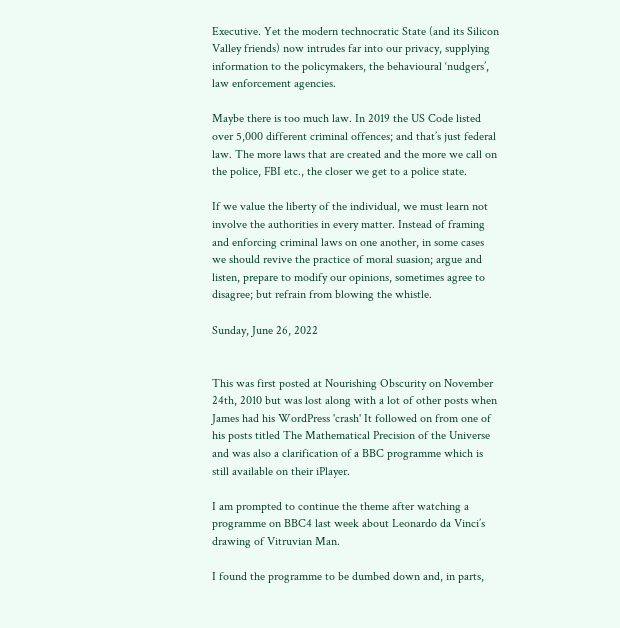Executive. Yet the modern technocratic State (and its Silicon Valley friends) now intrudes far into our privacy, supplying information to the policymakers, the behavioural ‘nudgers’, law enforcement agencies.

Maybe there is too much law. In 2019 the US Code listed over 5,000 different criminal offences; and that’s just federal law. The more laws that are created and the more we call on the police, FBI etc., the closer we get to a police state.

If we value the liberty of the individual, we must learn not involve the authorities in every matter. Instead of framing and enforcing criminal laws on one another, in some cases we should revive the practice of moral suasion; argue and listen, prepare to modify our opinions, sometimes agree to disagree; but refrain from blowing the whistle.

Sunday, June 26, 2022


This was first posted at Nourishing Obscurity on November 24th, 2010 but was lost along with a lot of other posts when James had his WordPress 'crash' It followed on from one of his posts titled The Mathematical Precision of the Universe and was also a clarification of a BBC programme which is still available on their iPlayer.

I am prompted to continue the theme after watching a programme on BBC4 last week about Leonardo da Vinci’s drawing of Vitruvian Man.

I found the programme to be dumbed down and, in parts,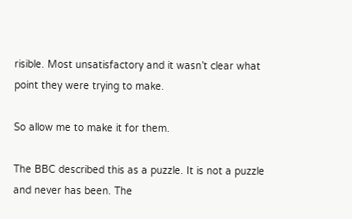risible. Most unsatisfactory and it wasn’t clear what point they were trying to make.

So allow me to make it for them.

The BBC described this as a puzzle. It is not a puzzle and never has been. The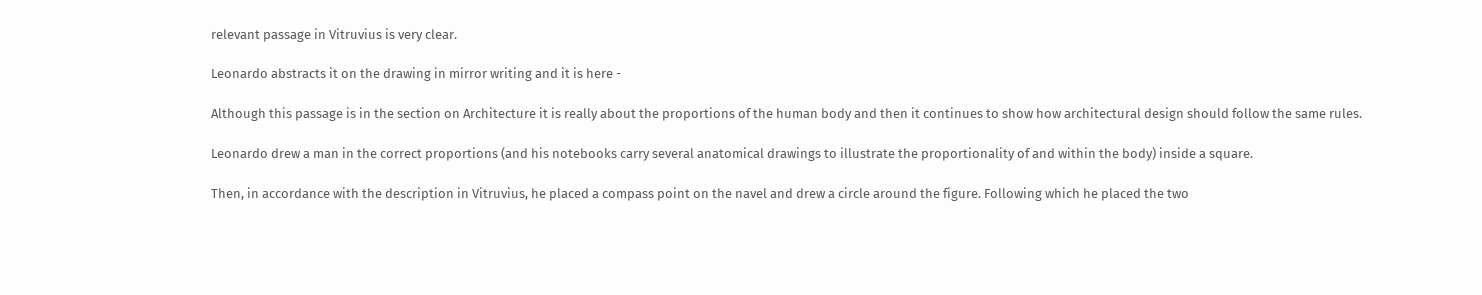relevant passage in Vitruvius is very clear.

Leonardo abstracts it on the drawing in mirror writing and it is here -

Although this passage is in the section on Architecture it is really about the proportions of the human body and then it continues to show how architectural design should follow the same rules.

Leonardo drew a man in the correct proportions (and his notebooks carry several anatomical drawings to illustrate the proportionality of and within the body) inside a square.

Then, in accordance with the description in Vitruvius, he placed a compass point on the navel and drew a circle around the figure. Following which he placed the two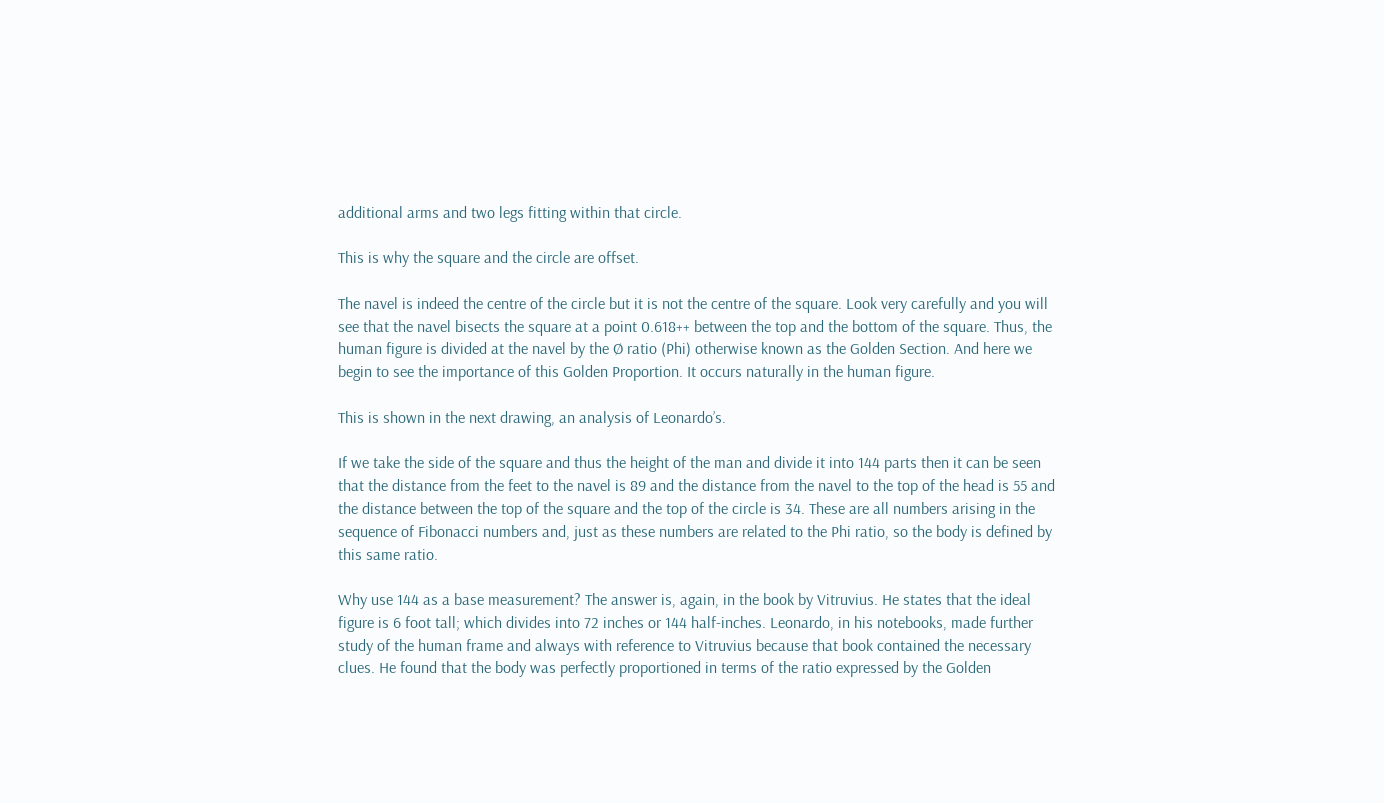additional arms and two legs fitting within that circle.

This is why the square and the circle are offset.

The navel is indeed the centre of the circle but it is not the centre of the square. Look very carefully and you will see that the navel bisects the square at a point 0.618++ between the top and the bottom of the square. Thus, the human figure is divided at the navel by the Ø ratio (Phi) otherwise known as the Golden Section. And here we begin to see the importance of this Golden Proportion. It occurs naturally in the human figure.

This is shown in the next drawing, an analysis of Leonardo’s.

If we take the side of the square and thus the height of the man and divide it into 144 parts then it can be seen that the distance from the feet to the navel is 89 and the distance from the navel to the top of the head is 55 and the distance between the top of the square and the top of the circle is 34. These are all numbers arising in the sequence of Fibonacci numbers and, just as these numbers are related to the Phi ratio, so the body is defined by this same ratio.

Why use 144 as a base measurement? The answer is, again, in the book by Vitruvius. He states that the ideal figure is 6 foot tall; which divides into 72 inches or 144 half-inches. Leonardo, in his notebooks, made further study of the human frame and always with reference to Vitruvius because that book contained the necessary clues. He found that the body was perfectly proportioned in terms of the ratio expressed by the Golden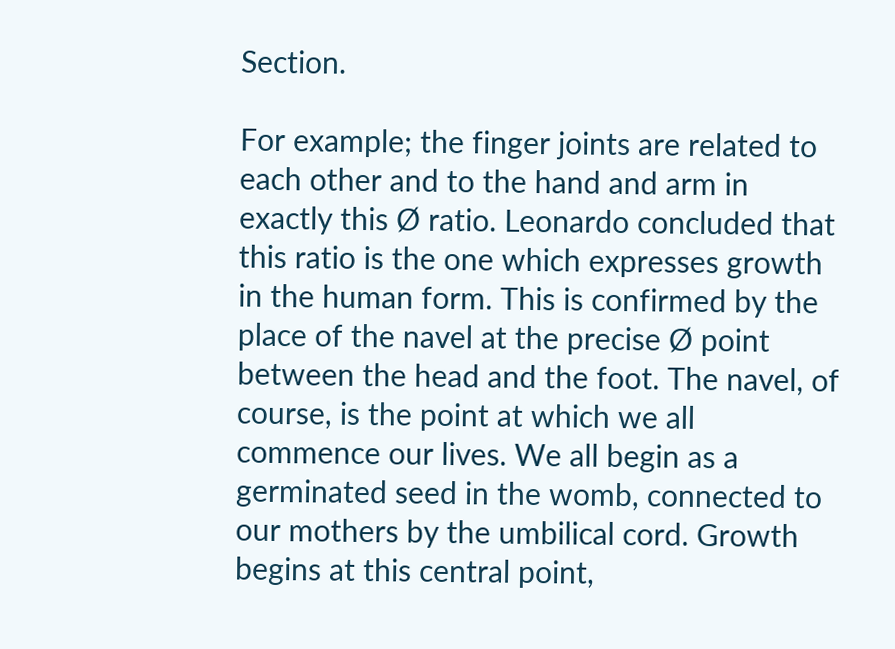Section.

For example; the finger joints are related to each other and to the hand and arm in exactly this Ø ratio. Leonardo concluded that this ratio is the one which expresses growth in the human form. This is confirmed by the place of the navel at the precise Ø point between the head and the foot. The navel, of course, is the point at which we all commence our lives. We all begin as a germinated seed in the womb, connected to our mothers by the umbilical cord. Growth begins at this central point,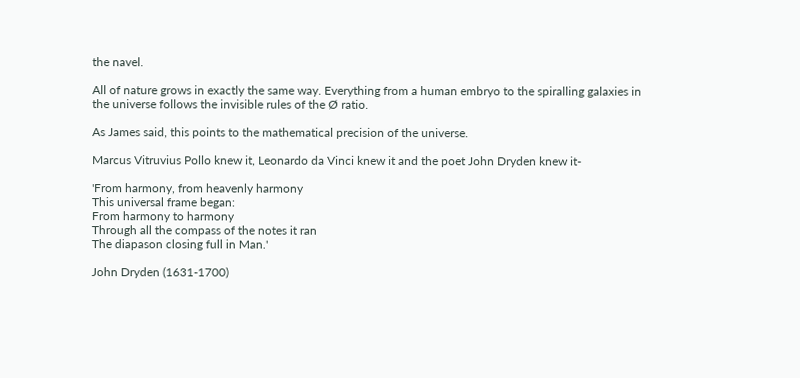the navel.

All of nature grows in exactly the same way. Everything from a human embryo to the spiralling galaxies in the universe follows the invisible rules of the Ø ratio.

As James said, this points to the mathematical precision of the universe.

Marcus Vitruvius Pollo knew it, Leonardo da Vinci knew it and the poet John Dryden knew it-

'From harmony, from heavenly harmony
This universal frame began:
From harmony to harmony
Through all the compass of the notes it ran
The diapason closing full in Man.'

John Dryden (1631-1700)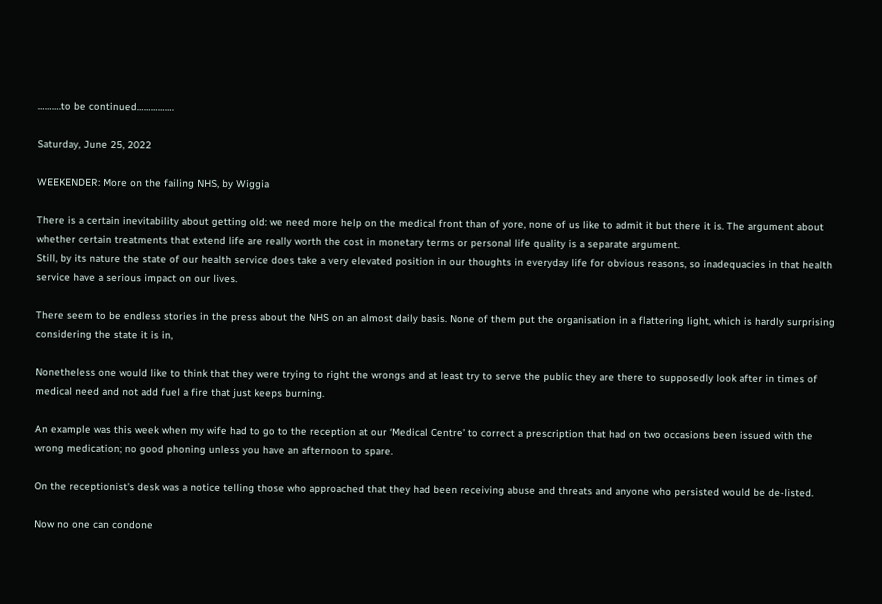……….to be continued…………….

Saturday, June 25, 2022

WEEKENDER: More on the failing NHS, by Wiggia

There is a certain inevitability about getting old: we need more help on the medical front than of yore, none of us like to admit it but there it is. The argument about whether certain treatments that extend life are really worth the cost in monetary terms or personal life quality is a separate argument.
Still, by its nature the state of our health service does take a very elevated position in our thoughts in everyday life for obvious reasons, so inadequacies in that health service have a serious impact on our lives.

There seem to be endless stories in the press about the NHS on an almost daily basis. None of them put the organisation in a flattering light, which is hardly surprising considering the state it is in,

Nonetheless one would like to think that they were trying to right the wrongs and at least try to serve the public they are there to supposedly look after in times of medical need and not add fuel a fire that just keeps burning.

An example was this week when my wife had to go to the reception at our ‘Medical Centre’ to correct a prescription that had on two occasions been issued with the wrong medication; no good phoning unless you have an afternoon to spare.

On the receptionist's desk was a notice telling those who approached that they had been receiving abuse and threats and anyone who persisted would be de-listed.

Now no one can condone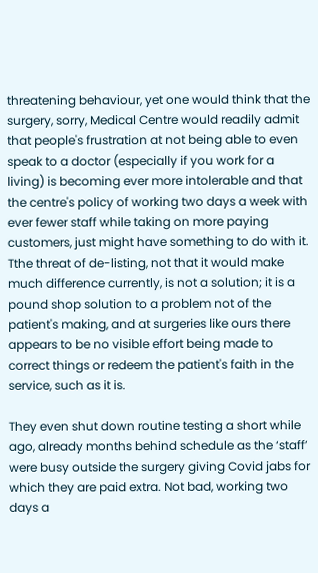threatening behaviour, yet one would think that the surgery, sorry, Medical Centre would readily admit that people's frustration at not being able to even speak to a doctor (especially if you work for a living) is becoming ever more intolerable and that the centre's policy of working two days a week with ever fewer staff while taking on more paying customers, just might have something to do with it. Tthe threat of de-listing, not that it would make much difference currently, is not a solution; it is a pound shop solution to a problem not of the patient's making, and at surgeries like ours there appears to be no visible effort being made to correct things or redeem the patient's faith in the service, such as it is.

They even shut down routine testing a short while ago, already months behind schedule as the ‘staff’ were busy outside the surgery giving Covid jabs for which they are paid extra. Not bad, working two days a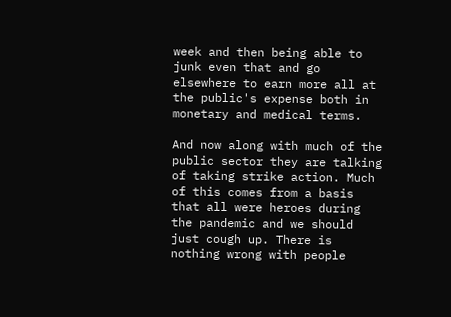week and then being able to junk even that and go elsewhere to earn more all at the public's expense both in monetary and medical terms.

And now along with much of the public sector they are talking of taking strike action. Much of this comes from a basis that all were heroes during the pandemic and we should just cough up. There is nothing wrong with people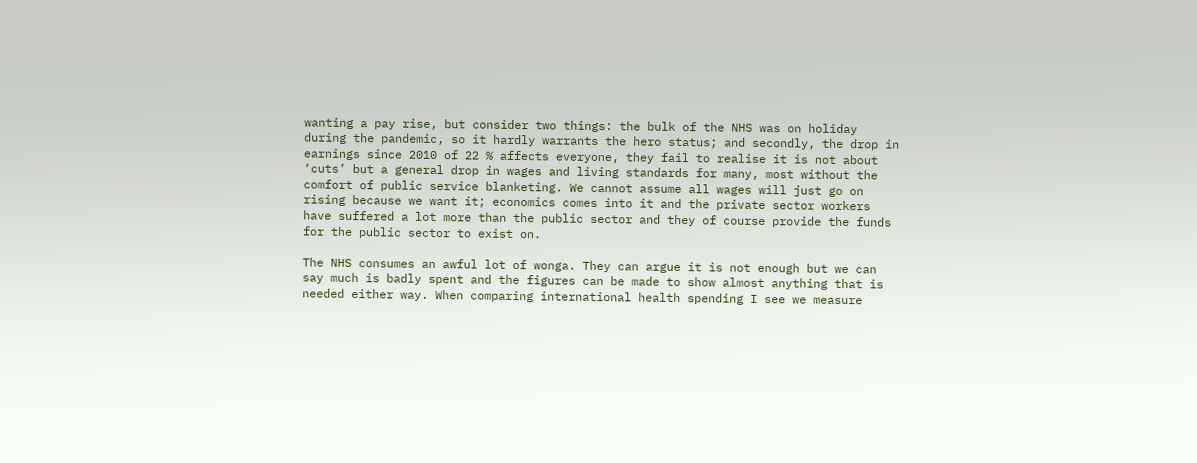wanting a pay rise, but consider two things: the bulk of the NHS was on holiday during the pandemic, so it hardly warrants the hero status; and secondly, the drop in earnings since 2010 of 22 % affects everyone, they fail to realise it is not about ‘cuts’ but a general drop in wages and living standards for many, most without the comfort of public service blanketing. We cannot assume all wages will just go on rising because we want it; economics comes into it and the private sector workers have suffered a lot more than the public sector and they of course provide the funds for the public sector to exist on.

The NHS consumes an awful lot of wonga. They can argue it is not enough but we can say much is badly spent and the figures can be made to show almost anything that is needed either way. When comparing international health spending I see we measure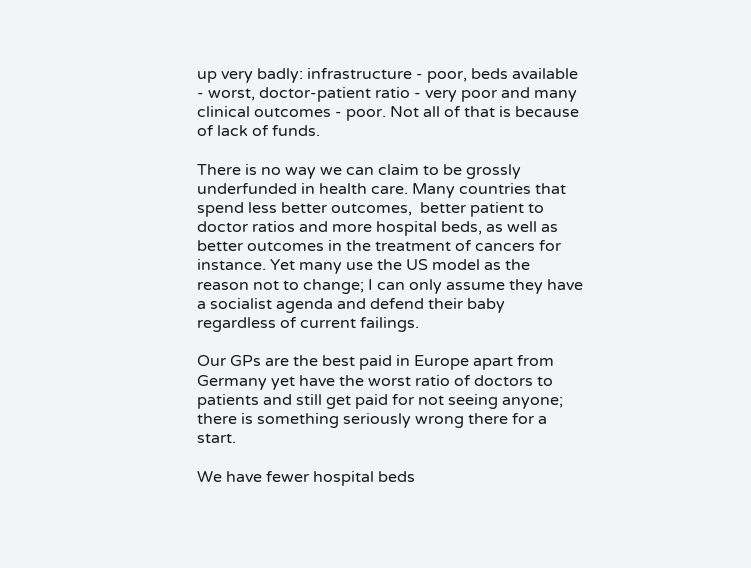up very badly: infrastructure - poor, beds available - worst, doctor-patient ratio - very poor and many clinical outcomes - poor. Not all of that is because of lack of funds.

There is no way we can claim to be grossly underfunded in health care. Many countries that spend less better outcomes,  better patient to doctor ratios and more hospital beds, as well as better outcomes in the treatment of cancers for instance. Yet many use the US model as the reason not to change; I can only assume they have a socialist agenda and defend their baby regardless of current failings.

Our GPs are the best paid in Europe apart from Germany yet have the worst ratio of doctors to patients and still get paid for not seeing anyone; there is something seriously wrong there for a start.

We have fewer hospital beds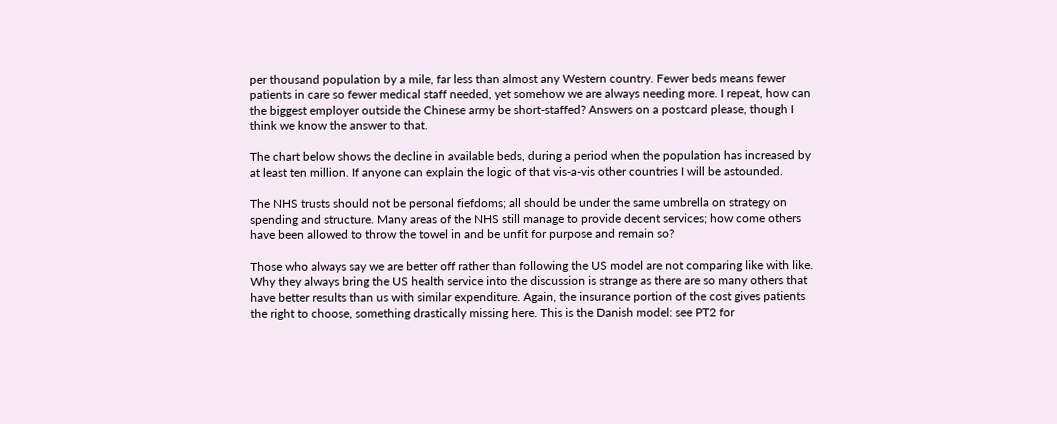per thousand population by a mile, far less than almost any Western country. Fewer beds means fewer patients in care so fewer medical staff needed, yet somehow we are always needing more. I repeat, how can the biggest employer outside the Chinese army be short-staffed? Answers on a postcard please, though I think we know the answer to that.

The chart below shows the decline in available beds, during a period when the population has increased by at least ten million. If anyone can explain the logic of that vis-a-vis other countries I will be astounded.

The NHS trusts should not be personal fiefdoms; all should be under the same umbrella on strategy on spending and structure. Many areas of the NHS still manage to provide decent services; how come others have been allowed to throw the towel in and be unfit for purpose and remain so?

Those who always say we are better off rather than following the US model are not comparing like with like. Why they always bring the US health service into the discussion is strange as there are so many others that have better results than us with similar expenditure. Again, the insurance portion of the cost gives patients the right to choose, something drastically missing here. This is the Danish model: see PT2 for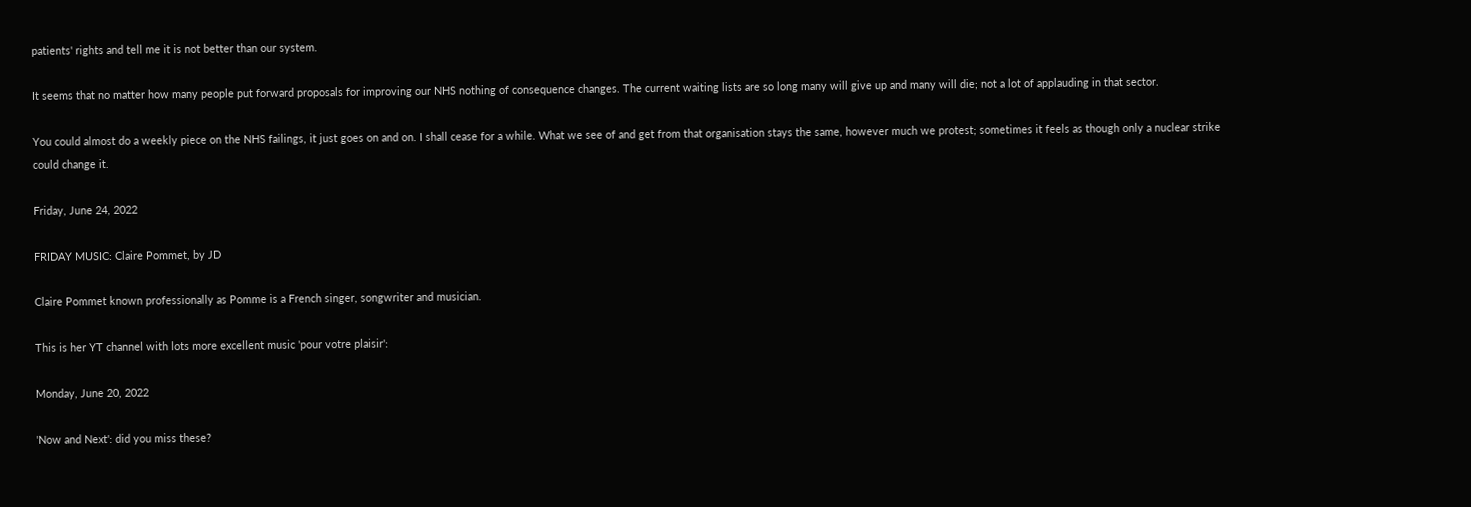patients' rights and tell me it is not better than our system.

It seems that no matter how many people put forward proposals for improving our NHS nothing of consequence changes. The current waiting lists are so long many will give up and many will die; not a lot of applauding in that sector.

You could almost do a weekly piece on the NHS failings, it just goes on and on. I shall cease for a while. What we see of and get from that organisation stays the same, however much we protest; sometimes it feels as though only a nuclear strike could change it.

Friday, June 24, 2022

FRIDAY MUSIC: Claire Pommet, by JD

Claire Pommet known professionally as Pomme is a French singer, songwriter and musician.

This is her YT channel with lots more excellent music 'pour votre plaisir':

Monday, June 20, 2022

'Now and Next': did you miss these?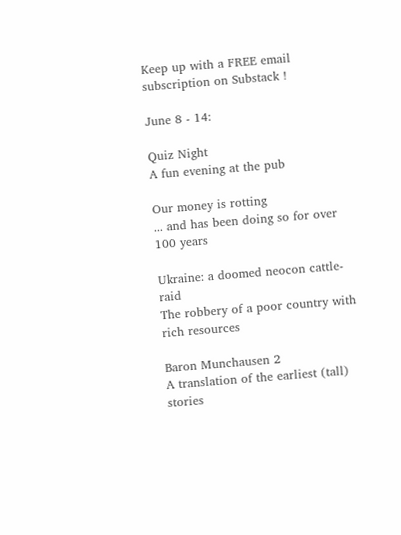Keep up with a FREE email subscription on Substack !

June 8 - 14:

Quiz Night
A fun evening at the pub

Our money is rotting
... and has been doing so for over 100 years

Ukraine: a doomed neocon cattle-raid
The robbery of a poor country with rich resources

Baron Munchausen 2
A translation of the earliest (tall) stories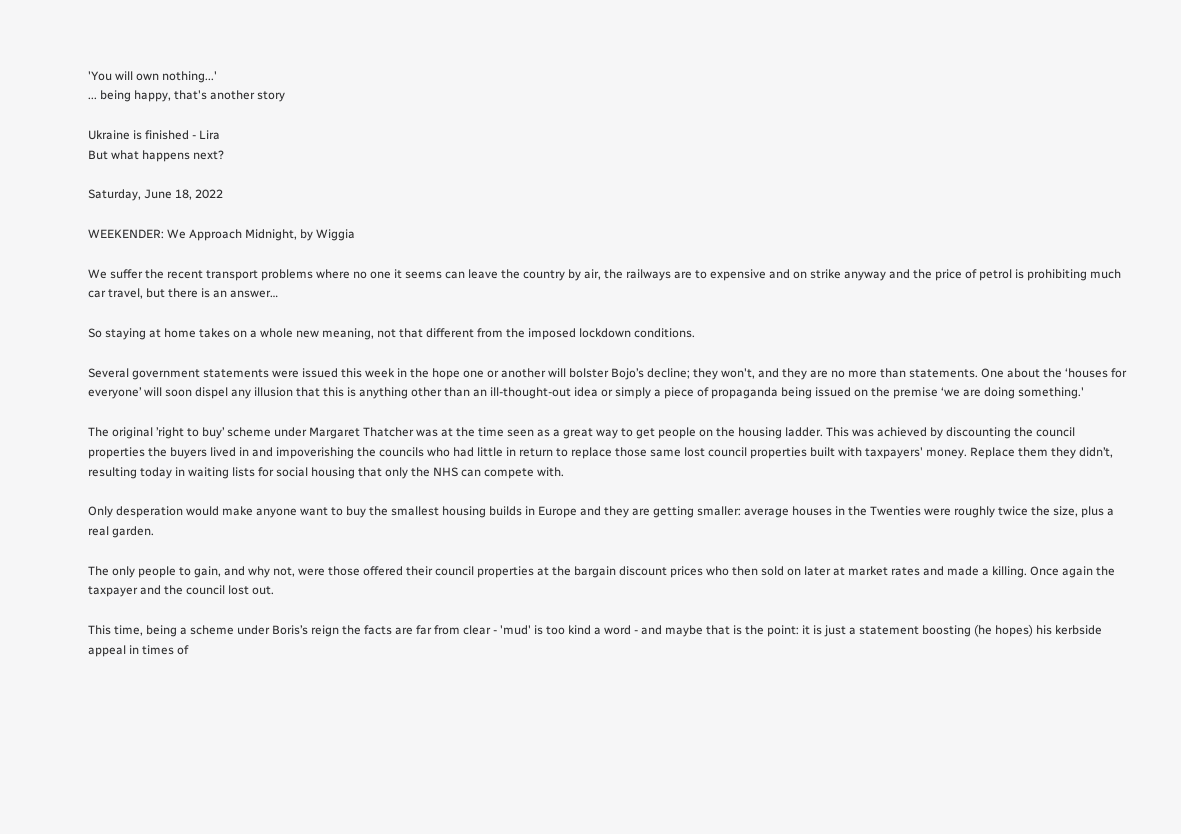'You will own nothing...'
... being happy, that's another story

Ukraine is finished - Lira
But what happens next?

Saturday, June 18, 2022

WEEKENDER: We Approach Midnight, by Wiggia

We suffer the recent transport problems where no one it seems can leave the country by air, the railways are to expensive and on strike anyway and the price of petrol is prohibiting much car travel, but there is an answer…

So staying at home takes on a whole new meaning, not that different from the imposed lockdown conditions.

Several government statements were issued this week in the hope one or another will bolster Bojo’s decline; they won't, and they are no more than statements. One about the ‘houses for everyone’ will soon dispel any illusion that this is anything other than an ill-thought-out idea or simply a piece of propaganda being issued on the premise ‘we are doing something.'

The original ’right to buy’ scheme under Margaret Thatcher was at the time seen as a great way to get people on the housing ladder. This was achieved by discounting the council properties the buyers lived in and impoverishing the councils who had little in return to replace those same lost council properties built with taxpayers' money. Replace them they didn’t, resulting today in waiting lists for social housing that only the NHS can compete with.

Only desperation would make anyone want to buy the smallest housing builds in Europe and they are getting smaller: average houses in the Twenties were roughly twice the size, plus a real garden.

The only people to gain, and why not, were those offered their council properties at the bargain discount prices who then sold on later at market rates and made a killing. Once again the taxpayer and the council lost out.

This time, being a scheme under Boris’s reign the facts are far from clear - 'mud' is too kind a word - and maybe that is the point: it is just a statement boosting (he hopes) his kerbside appeal in times of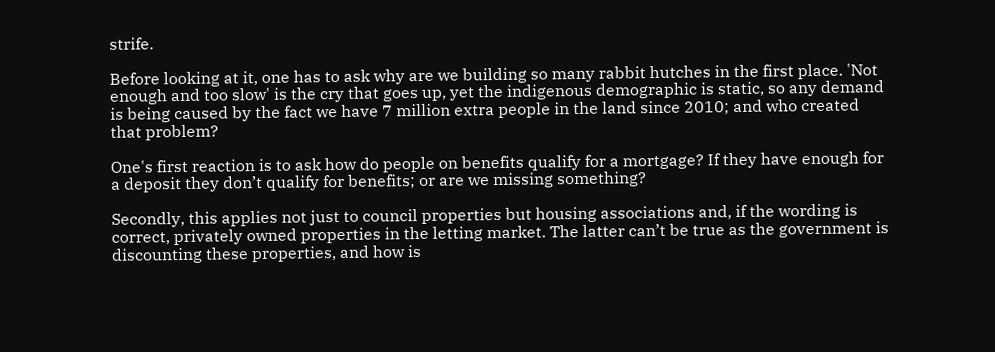strife.

Before looking at it, one has to ask why are we building so many rabbit hutches in the first place. 'Not enough and too slow' is the cry that goes up, yet the indigenous demographic is static, so any demand is being caused by the fact we have 7 million extra people in the land since 2010; and who created that problem?

One's first reaction is to ask how do people on benefits qualify for a mortgage? If they have enough for a deposit they don’t qualify for benefits; or are we missing something?

Secondly, this applies not just to council properties but housing associations and, if the wording is correct, privately owned properties in the letting market. The latter can’t be true as the government is discounting these properties, and how is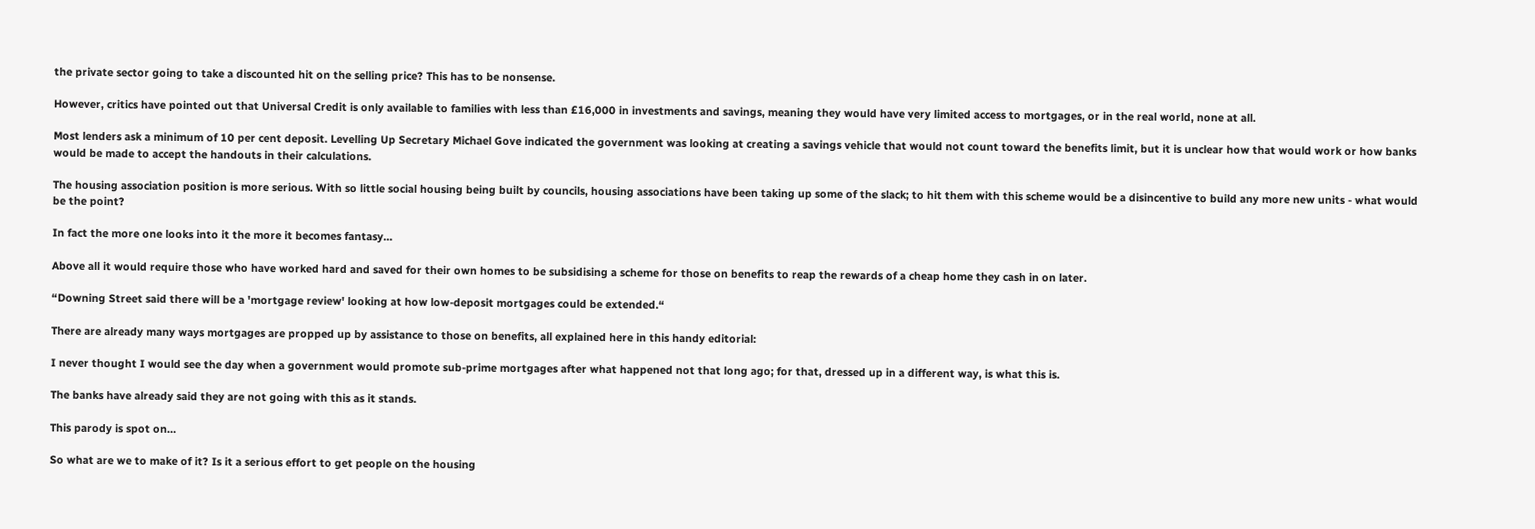the private sector going to take a discounted hit on the selling price? This has to be nonsense.

However, critics have pointed out that Universal Credit is only available to families with less than £16,000 in investments and savings, meaning they would have very limited access to mortgages, or in the real world, none at all.

Most lenders ask a minimum of 10 per cent deposit. Levelling Up Secretary Michael Gove indicated the government was looking at creating a savings vehicle that would not count toward the benefits limit, but it is unclear how that would work or how banks would be made to accept the handouts in their calculations.

The housing association position is more serious. With so little social housing being built by councils, housing associations have been taking up some of the slack; to hit them with this scheme would be a disincentive to build any more new units - what would be the point?

In fact the more one looks into it the more it becomes fantasy…

Above all it would require those who have worked hard and saved for their own homes to be subsidising a scheme for those on benefits to reap the rewards of a cheap home they cash in on later.

“Downing Street said there will be a 'mortgage review' looking at how low-deposit mortgages could be extended.“

There are already many ways mortgages are propped up by assistance to those on benefits, all explained here in this handy editorial:

I never thought I would see the day when a government would promote sub-prime mortgages after what happened not that long ago; for that, dressed up in a different way, is what this is.

The banks have already said they are not going with this as it stands.

This parody is spot on…

So what are we to make of it? Is it a serious effort to get people on the housing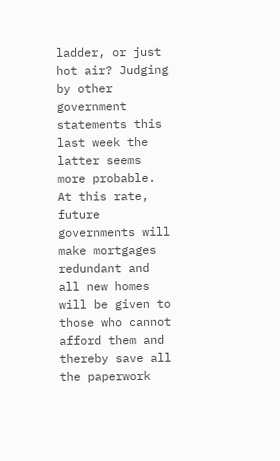ladder, or just hot air? Judging by other government statements this last week the latter seems more probable. At this rate, future governments will make mortgages redundant and all new homes will be given to those who cannot afford them and thereby save all the paperwork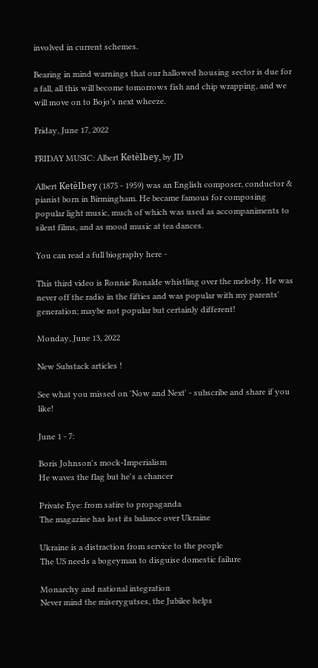involved in current schemes.

Bearing in mind warnings that our hallowed housing sector is due for a fall, all this will become tomorrows fish and chip wrapping, and we will move on to Bojo’s next wheeze.

Friday, June 17, 2022

FRIDAY MUSIC: Albert Ketèlbey, by JD

Albert Ketèlbey (1875 - 1959) was an English composer, conductor & pianist born in Birmingham. He became famous for composing popular light music, much of which was used as accompaniments to silent films, and as mood music at tea dances.

You can read a full biography here -

This third video is Ronnie Ronalde whistling over the melody. He was never off the radio in the fifties and was popular with my parents' generation; maybe not popular but certainly different!

Monday, June 13, 2022

New Substack articles !

See what you missed on 'Now and Next' - subscribe and share if you like!

June 1 - 7:

Boris Johnson's mock-Imperialism
He waves the flag but he's a chancer

Private Eye: from satire to propaganda
The magazine has lost its balance over Ukraine

Ukraine is a distraction from service to the people
The US needs a bogeyman to disguise domestic failure

Monarchy and national integration
Never mind the miserygutses, the Jubilee helps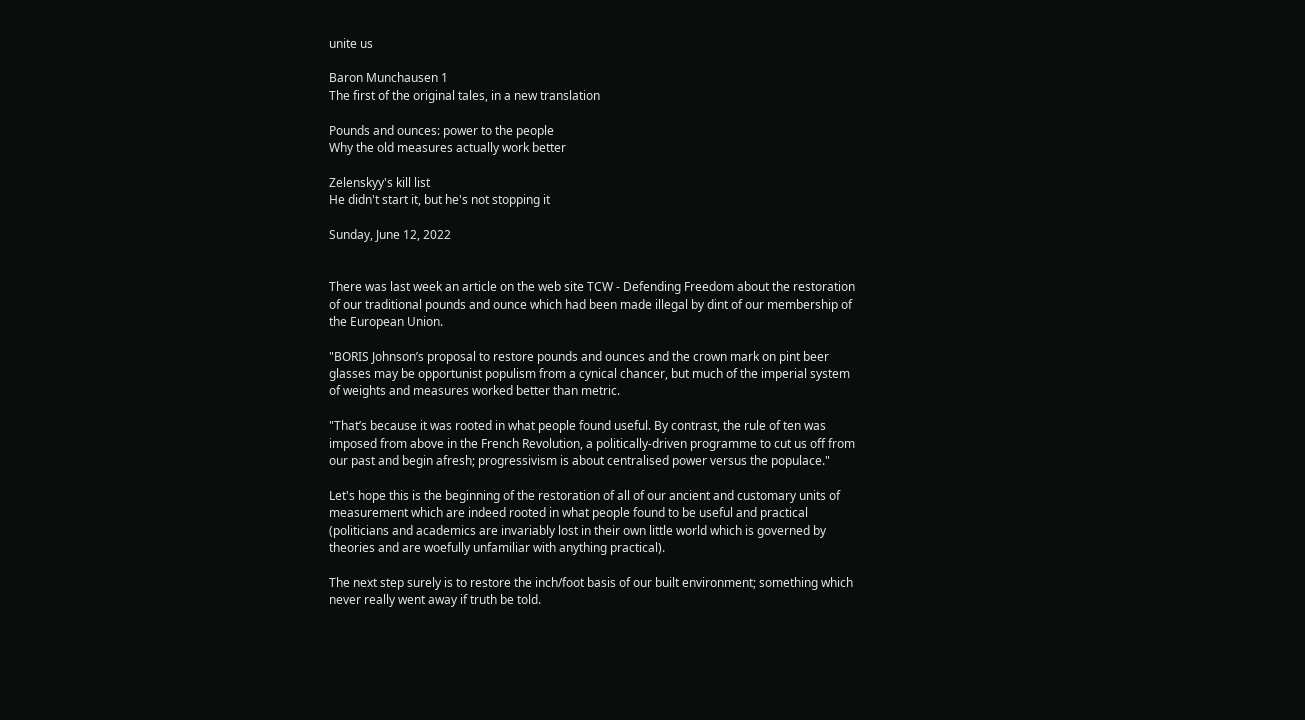unite us

Baron Munchausen 1
The first of the original tales, in a new translation

Pounds and ounces: power to the people
Why the old measures actually work better

Zelenskyy's kill list
He didn't start it, but he's not stopping it

Sunday, June 12, 2022


There was last week an article on the web site TCW - Defending Freedom about the restoration of our traditional pounds and ounce which had been made illegal by dint of our membership of the European Union.

"BORIS Johnson’s proposal to restore pounds and ounces and the crown mark on pint beer glasses may be opportunist populism from a cynical chancer, but much of the imperial system of weights and measures worked better than metric.

"That’s because it was rooted in what people found useful. By contrast, the rule of ten was imposed from above in the French Revolution, a politically-driven programme to cut us off from our past and begin afresh; progressivism is about centralised power versus the populace."

Let's hope this is the beginning of the restoration of all of our ancient and customary units of measurement which are indeed rooted in what people found to be useful and practical (politicians and academics are invariably lost in their own little world which is governed by theories and are woefully unfamiliar with anything practical).

The next step surely is to restore the inch/foot basis of our built environment; something which never really went away if truth be told.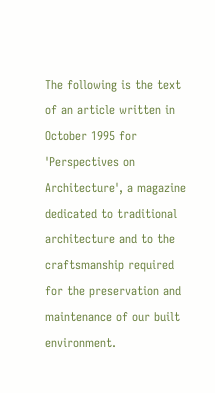The following is the text of an article written in October 1995 for 'Perspectives on Architecture', a magazine dedicated to traditional architecture and to the craftsmanship required for the preservation and maintenance of our built environment.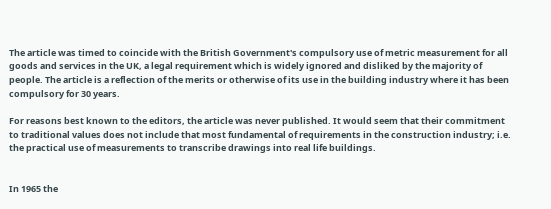The article was timed to coincide with the British Government's compulsory use of metric measurement for all goods and services in the UK, a legal requirement which is widely ignored and disliked by the majority of people. The article is a reflection of the merits or otherwise of its use in the building industry where it has been compulsory for 30 years.

For reasons best known to the editors, the article was never published. It would seem that their commitment to traditional values does not include that most fundamental of requirements in the construction industry; i.e. the practical use of measurements to transcribe drawings into real life buildings.


In 1965 the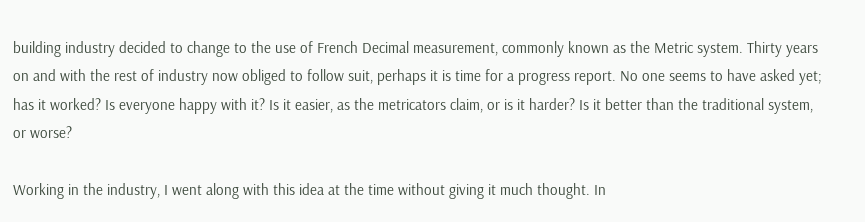building industry decided to change to the use of French Decimal measurement, commonly known as the Metric system. Thirty years on and with the rest of industry now obliged to follow suit, perhaps it is time for a progress report. No one seems to have asked yet; has it worked? Is everyone happy with it? Is it easier, as the metricators claim, or is it harder? Is it better than the traditional system, or worse?

Working in the industry, I went along with this idea at the time without giving it much thought. In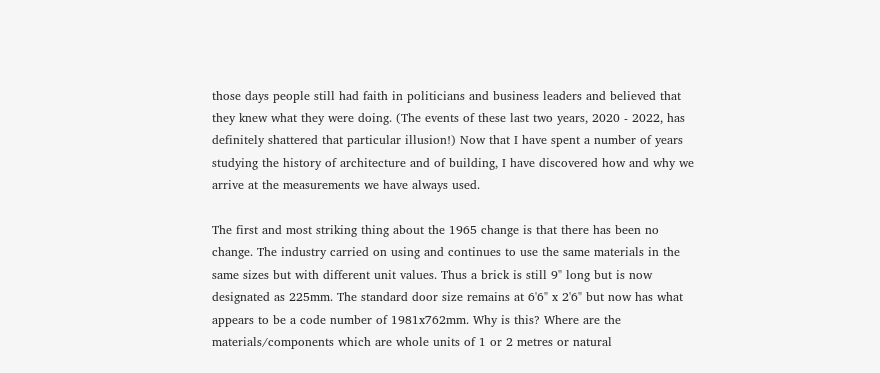those days people still had faith in politicians and business leaders and believed that they knew what they were doing. (The events of these last two years, 2020 - 2022, has definitely shattered that particular illusion!) Now that I have spent a number of years studying the history of architecture and of building, I have discovered how and why we arrive at the measurements we have always used.

The first and most striking thing about the 1965 change is that there has been no change. The industry carried on using and continues to use the same materials in the same sizes but with different unit values. Thus a brick is still 9" long but is now designated as 225mm. The standard door size remains at 6'6" x 2'6" but now has what appears to be a code number of 1981x762mm. Why is this? Where are the materials/components which are whole units of 1 or 2 metres or natural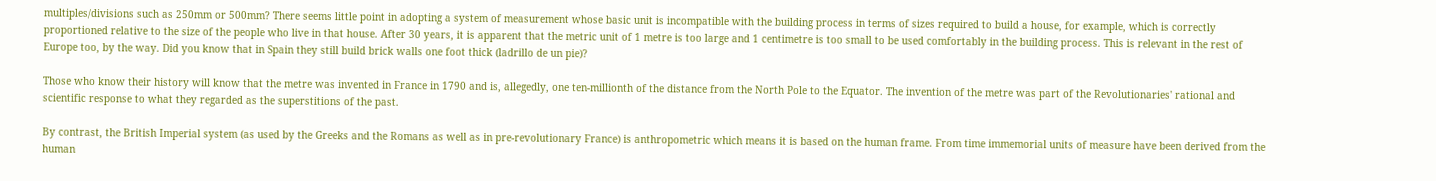multiples/divisions such as 250mm or 500mm? There seems little point in adopting a system of measurement whose basic unit is incompatible with the building process in terms of sizes required to build a house, for example, which is correctly proportioned relative to the size of the people who live in that house. After 30 years, it is apparent that the metric unit of 1 metre is too large and 1 centimetre is too small to be used comfortably in the building process. This is relevant in the rest of Europe too, by the way. Did you know that in Spain they still build brick walls one foot thick (ladrillo de un pie)?

Those who know their history will know that the metre was invented in France in 1790 and is, allegedly, one ten-millionth of the distance from the North Pole to the Equator. The invention of the metre was part of the Revolutionaries' rational and scientific response to what they regarded as the superstitions of the past.

By contrast, the British Imperial system (as used by the Greeks and the Romans as well as in pre-revolutionary France) is anthropometric which means it is based on the human frame. From time immemorial units of measure have been derived from the human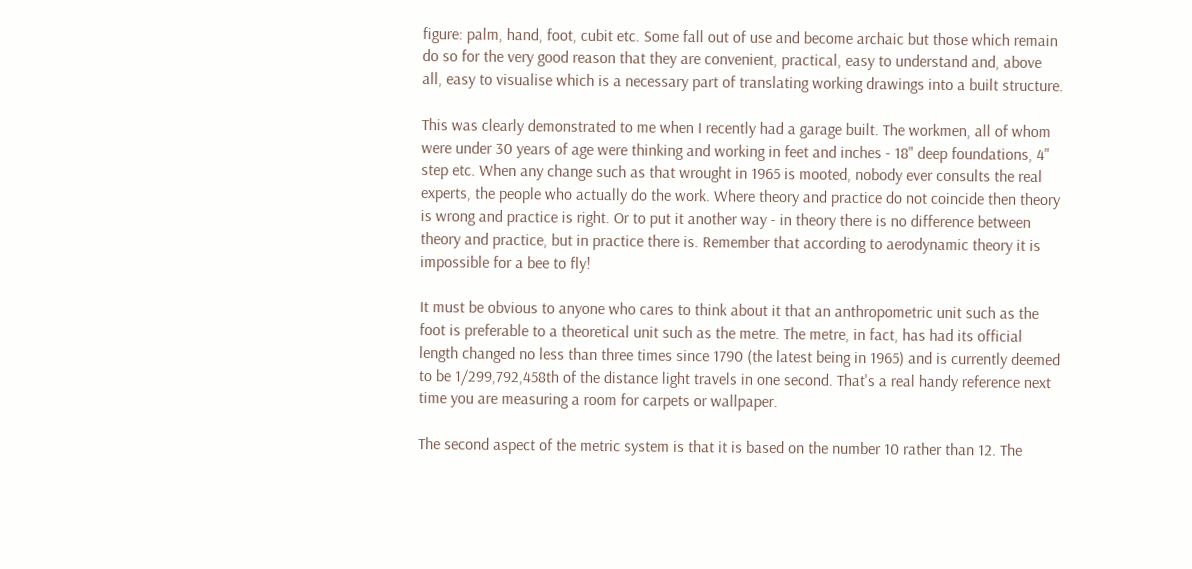figure: palm, hand, foot, cubit etc. Some fall out of use and become archaic but those which remain do so for the very good reason that they are convenient, practical, easy to understand and, above all, easy to visualise which is a necessary part of translating working drawings into a built structure.

This was clearly demonstrated to me when I recently had a garage built. The workmen, all of whom were under 30 years of age were thinking and working in feet and inches - 18" deep foundations, 4" step etc. When any change such as that wrought in 1965 is mooted, nobody ever consults the real experts, the people who actually do the work. Where theory and practice do not coincide then theory is wrong and practice is right. Or to put it another way - in theory there is no difference between theory and practice, but in practice there is. Remember that according to aerodynamic theory it is impossible for a bee to fly!

It must be obvious to anyone who cares to think about it that an anthropometric unit such as the foot is preferable to a theoretical unit such as the metre. The metre, in fact, has had its official length changed no less than three times since 1790 (the latest being in 1965) and is currently deemed to be 1/299,792,458th of the distance light travels in one second. That's a real handy reference next time you are measuring a room for carpets or wallpaper.

The second aspect of the metric system is that it is based on the number 10 rather than 12. The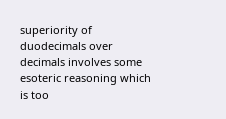superiority of duodecimals over decimals involves some esoteric reasoning which is too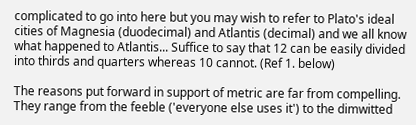complicated to go into here but you may wish to refer to Plato's ideal cities of Magnesia (duodecimal) and Atlantis (decimal) and we all know what happened to Atlantis... Suffice to say that 12 can be easily divided into thirds and quarters whereas 10 cannot. (Ref 1. below)

The reasons put forward in support of metric are far from compelling. They range from the feeble ('everyone else uses it') to the dimwitted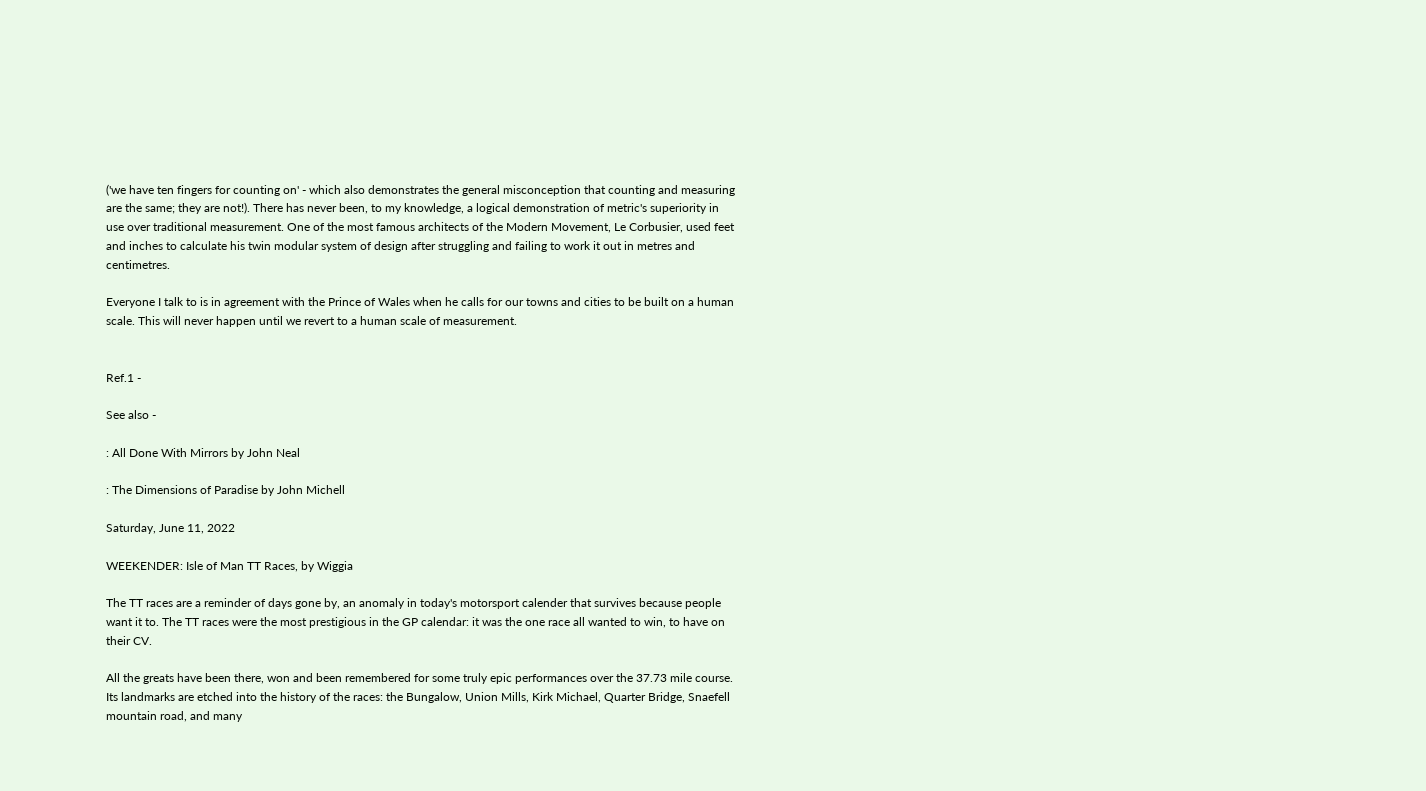('we have ten fingers for counting on' - which also demonstrates the general misconception that counting and measuring are the same; they are not!). There has never been, to my knowledge, a logical demonstration of metric's superiority in use over traditional measurement. One of the most famous architects of the Modern Movement, Le Corbusier, used feet and inches to calculate his twin modular system of design after struggling and failing to work it out in metres and centimetres.

Everyone I talk to is in agreement with the Prince of Wales when he calls for our towns and cities to be built on a human scale. This will never happen until we revert to a human scale of measurement.


Ref.1 -

See also -

: All Done With Mirrors by John Neal

: The Dimensions of Paradise by John Michell

Saturday, June 11, 2022

WEEKENDER: Isle of Man TT Races, by Wiggia

The TT races are a reminder of days gone by, an anomaly in today's motorsport calender that survives because people want it to. The TT races were the most prestigious in the GP calendar: it was the one race all wanted to win, to have on their CV.

All the greats have been there, won and been remembered for some truly epic performances over the 37.73 mile course. Its landmarks are etched into the history of the races: the Bungalow, Union Mills, Kirk Michael, Quarter Bridge, Snaefell mountain road, and many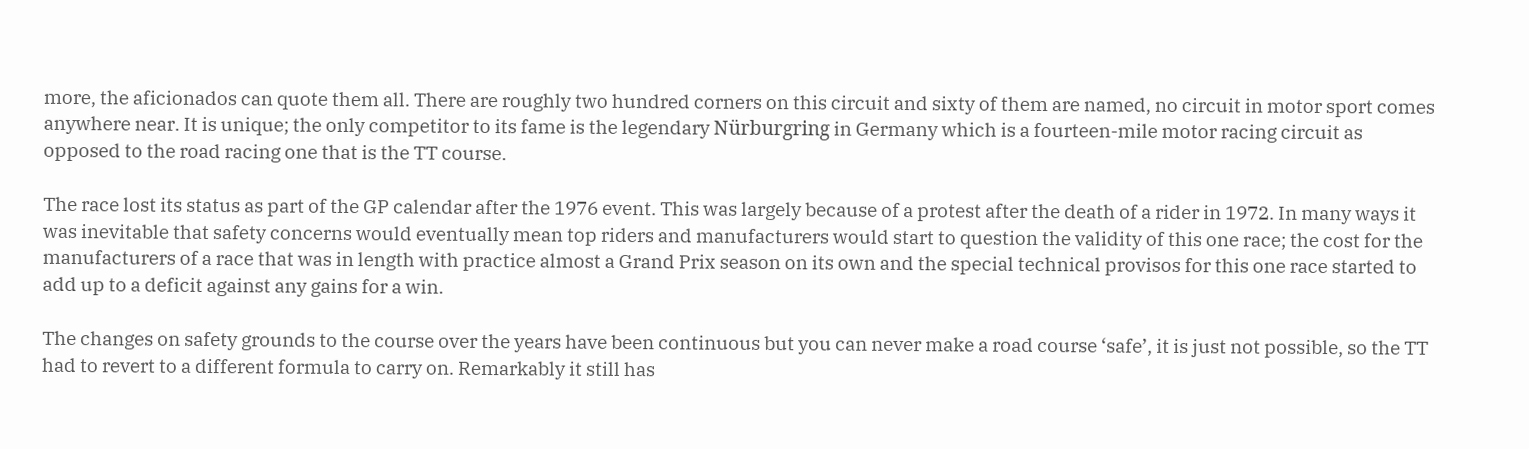more, the aficionados can quote them all. There are roughly two hundred corners on this circuit and sixty of them are named, no circuit in motor sport comes anywhere near. It is unique; the only competitor to its fame is the legendary Nürburgring in Germany which is a fourteen-mile motor racing circuit as opposed to the road racing one that is the TT course.

The race lost its status as part of the GP calendar after the 1976 event. This was largely because of a protest after the death of a rider in 1972. In many ways it was inevitable that safety concerns would eventually mean top riders and manufacturers would start to question the validity of this one race; the cost for the manufacturers of a race that was in length with practice almost a Grand Prix season on its own and the special technical provisos for this one race started to add up to a deficit against any gains for a win.

The changes on safety grounds to the course over the years have been continuous but you can never make a road course ‘safe’, it is just not possible, so the TT had to revert to a different formula to carry on. Remarkably it still has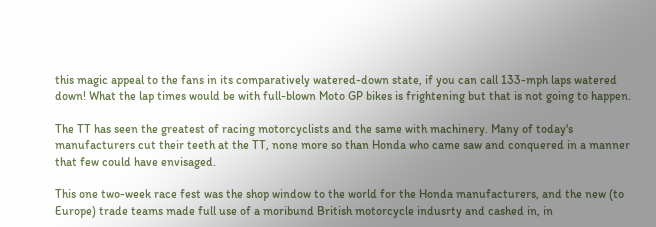this magic appeal to the fans in its comparatively watered-down state, if you can call 133-mph laps watered down! What the lap times would be with full-blown Moto GP bikes is frightening but that is not going to happen.

The TT has seen the greatest of racing motorcyclists and the same with machinery. Many of today's manufacturers cut their teeth at the TT, none more so than Honda who came saw and conquered in a manner that few could have envisaged.

This one two-week race fest was the shop window to the world for the Honda manufacturers, and the new (to Europe) trade teams made full use of a moribund British motorcycle indusrty and cashed in, in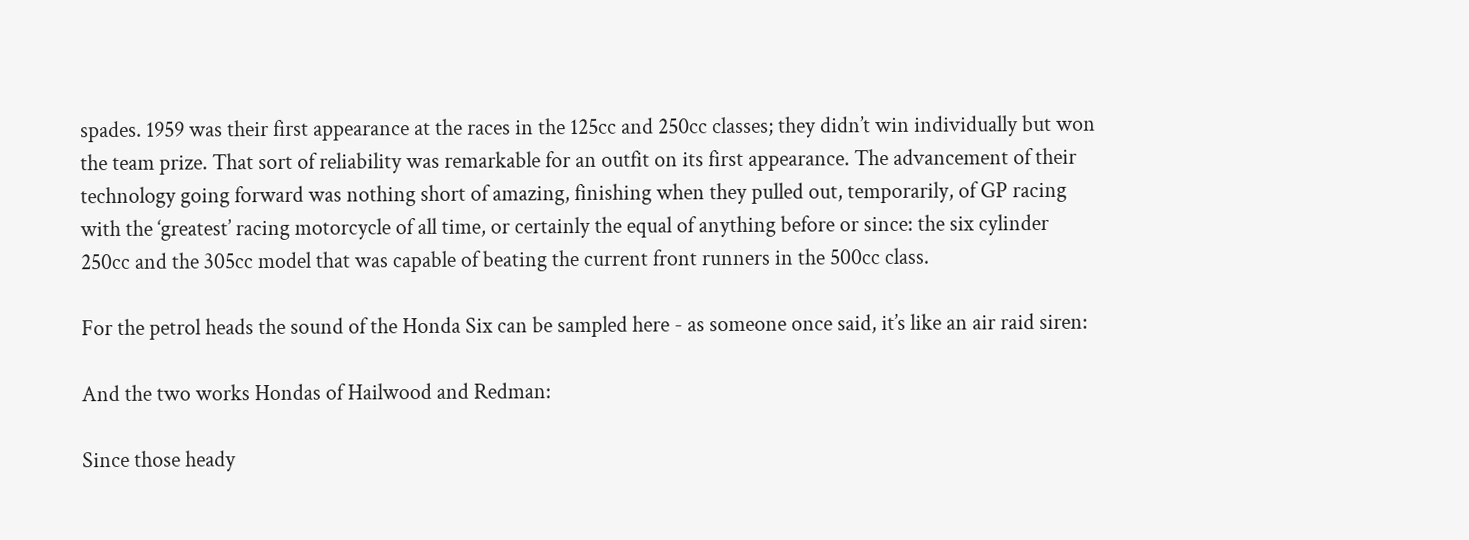spades. 1959 was their first appearance at the races in the 125cc and 250cc classes; they didn’t win individually but won the team prize. That sort of reliability was remarkable for an outfit on its first appearance. The advancement of their technology going forward was nothing short of amazing, finishing when they pulled out, temporarily, of GP racing with the ‘greatest’ racing motorcycle of all time, or certainly the equal of anything before or since: the six cylinder 250cc and the 305cc model that was capable of beating the current front runners in the 500cc class.

For the petrol heads the sound of the Honda Six can be sampled here - as someone once said, it’s like an air raid siren:

And the two works Hondas of Hailwood and Redman:

Since those heady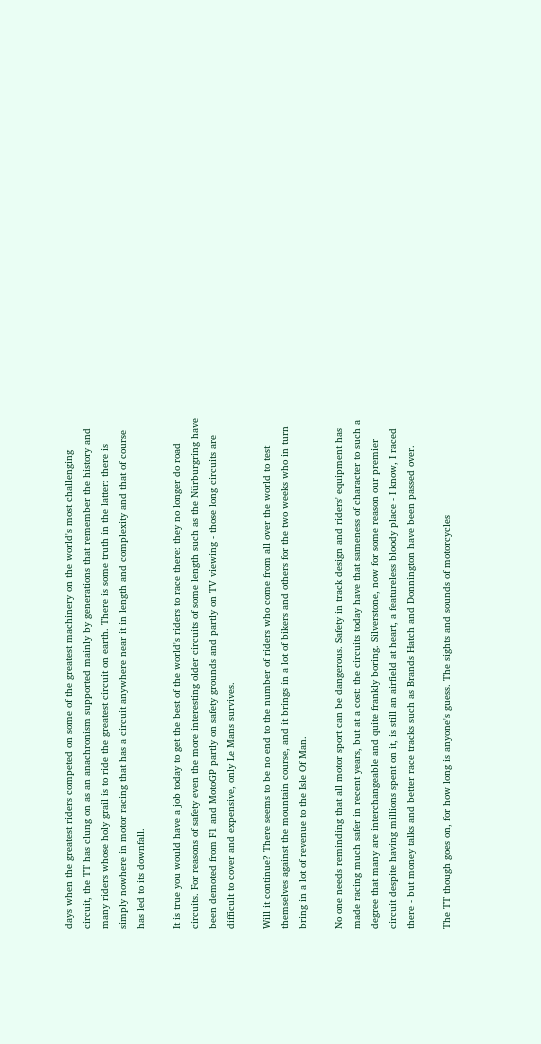days when the greatest riders competed on some of the greatest machinery on the world's most challenging circuit, the TT has clung on as an anachronism supported mainly by generations that remember the history and many riders whose holy grail is to ride the greatest circuit on earth. There is some truth in the latter: there is simply nowhere in motor racing that has a circuit anywhere near it in length and complexity and that of course has led to its downfall.

It is true you would have a job today to get the best of the world's riders to race there: they no longer do road circuits. For reasons of safety even the more interesting older circuits of some length such as the Nürburgring have been demoted from F1 and MotoGP partly on safety grounds and partly on TV viewing - those long circuits are difficult to cover and expensive, only Le Mans survives.

Will it continue? There seems to be no end to the number of riders who come from all over the world to test themselves against the mountain course, and it brings in a lot of bikers and others for the two weeks who in turn bring in a lot of revenue to the Isle Of Man.

No one needs reminding that all motor sport can be dangerous. Safety in track design and riders' equipment has made racing much safer in recent years, but at a cost: the circuits today have that sameness of character to such a degree that many are interchangeable and quite frankly boring. Silverstone, now for some reason our premier circuit despite having millions spent on it, is still an airfield at heart, a featureless bloody place - I know, I raced there - but money talks and better race tracks such as Brands Hatch and Donnington have been passed over.

The TT though goes on, for how long is anyone's guess. The sights and sounds of motorcycles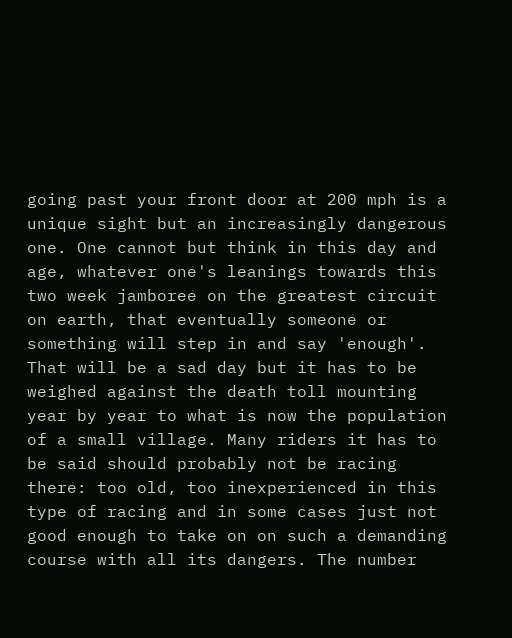going past your front door at 200 mph is a unique sight but an increasingly dangerous one. One cannot but think in this day and age, whatever one's leanings towards this two week jamboree on the greatest circuit on earth, that eventually someone or something will step in and say 'enough'. That will be a sad day but it has to be weighed against the death toll mounting year by year to what is now the population of a small village. Many riders it has to be said should probably not be racing there: too old, too inexperienced in this type of racing and in some cases just not good enough to take on on such a demanding course with all its dangers. The number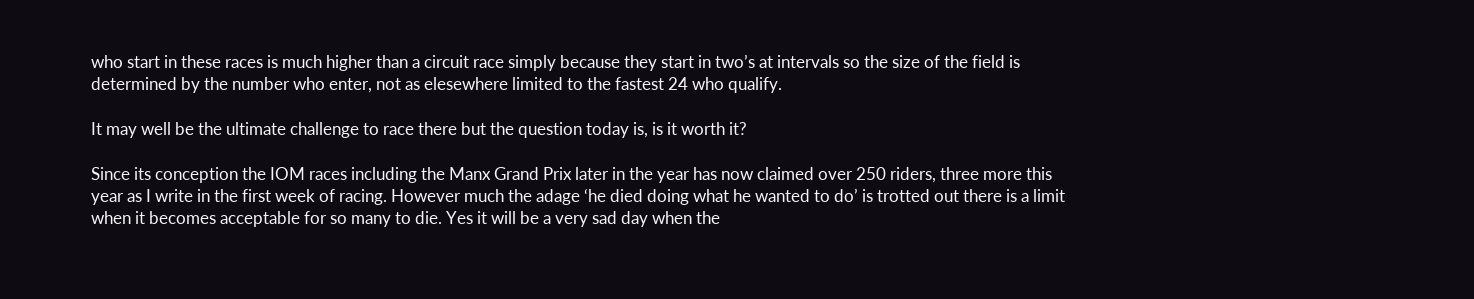who start in these races is much higher than a circuit race simply because they start in two’s at intervals so the size of the field is determined by the number who enter, not as elesewhere limited to the fastest 24 who qualify.

It may well be the ultimate challenge to race there but the question today is, is it worth it?

Since its conception the IOM races including the Manx Grand Prix later in the year has now claimed over 250 riders, three more this year as I write in the first week of racing. However much the adage ‘he died doing what he wanted to do’ is trotted out there is a limit when it becomes acceptable for so many to die. Yes it will be a very sad day when the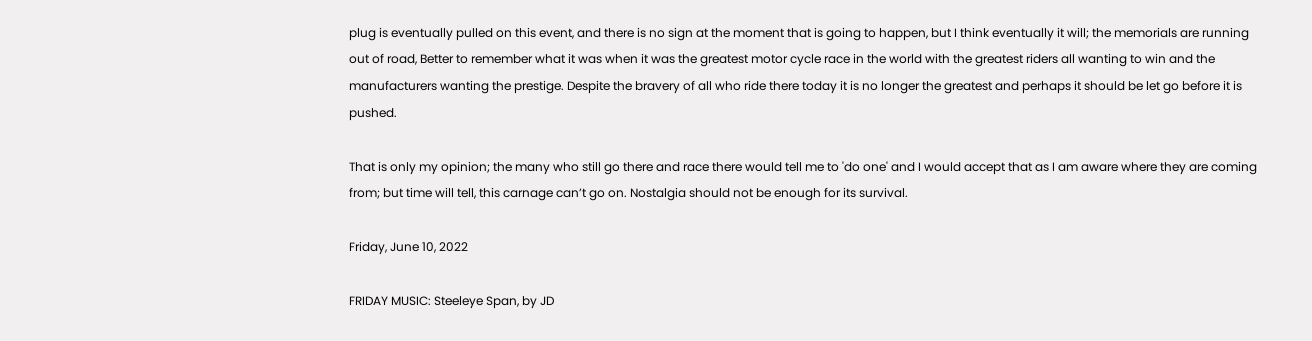plug is eventually pulled on this event, and there is no sign at the moment that is going to happen, but I think eventually it will; the memorials are running out of road, Better to remember what it was when it was the greatest motor cycle race in the world with the greatest riders all wanting to win and the manufacturers wanting the prestige. Despite the bravery of all who ride there today it is no longer the greatest and perhaps it should be let go before it is pushed.

That is only my opinion; the many who still go there and race there would tell me to 'do one' and I would accept that as I am aware where they are coming from; but time will tell, this carnage can’t go on. Nostalgia should not be enough for its survival.

Friday, June 10, 2022

FRIDAY MUSIC: Steeleye Span, by JD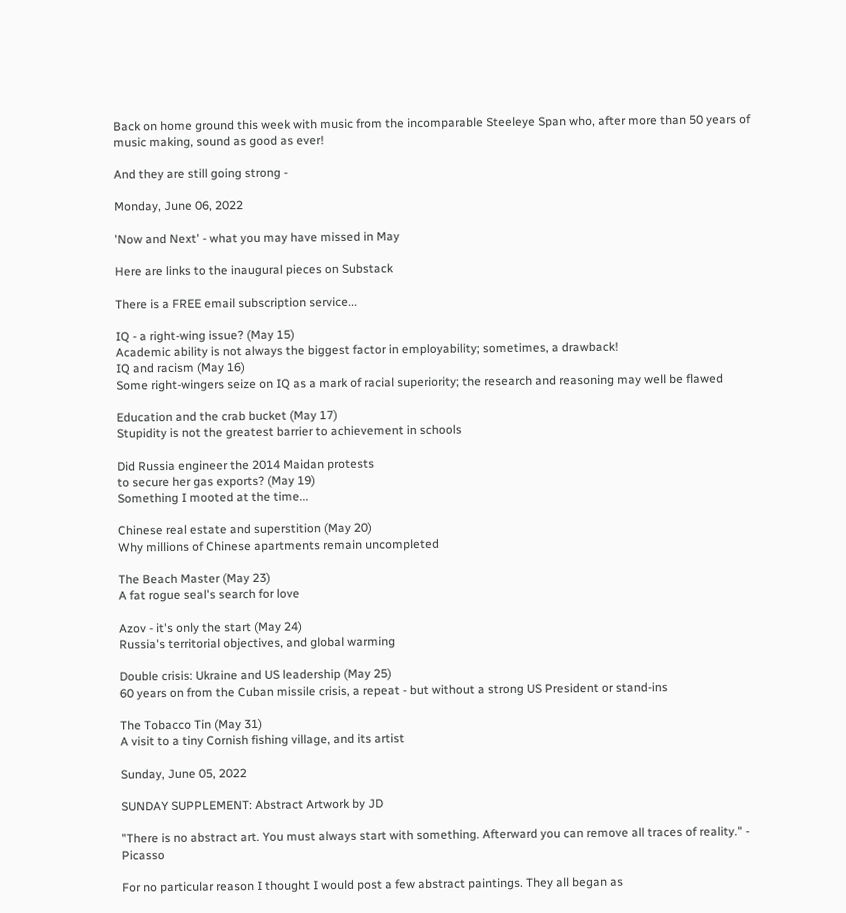Back on home ground this week with music from the incomparable Steeleye Span who, after more than 50 years of music making, sound as good as ever!

And they are still going strong -

Monday, June 06, 2022

'Now and Next' - what you may have missed in May

Here are links to the inaugural pieces on Substack

There is a FREE email subscription service...

IQ - a right-wing issue? (May 15)
Academic ability is not always the biggest factor in employability; sometimes, a drawback!
IQ and racism (May 16)
Some right-wingers seize on IQ as a mark of racial superiority; the research and reasoning may well be flawed

Education and the crab bucket (May 17)
Stupidity is not the greatest barrier to achievement in schools

Did Russia engineer the 2014 Maidan protests
to secure her gas exports? (May 19)
Something I mooted at the time...

Chinese real estate and superstition (May 20)
Why millions of Chinese apartments remain uncompleted

The Beach Master (May 23)
A fat rogue seal's search for love

Azov - it's only the start (May 24)
Russia's territorial objectives, and global warming

Double crisis: Ukraine and US leadership (May 25)
60 years on from the Cuban missile crisis, a repeat - but without a strong US President or stand-ins

The Tobacco Tin (May 31)
A visit to a tiny Cornish fishing village, and its artist

Sunday, June 05, 2022

SUNDAY SUPPLEMENT: Abstract Artwork by JD

"There is no abstract art. You must always start with something. Afterward you can remove all traces of reality." - Picasso

For no particular reason I thought I would post a few abstract paintings. They all began as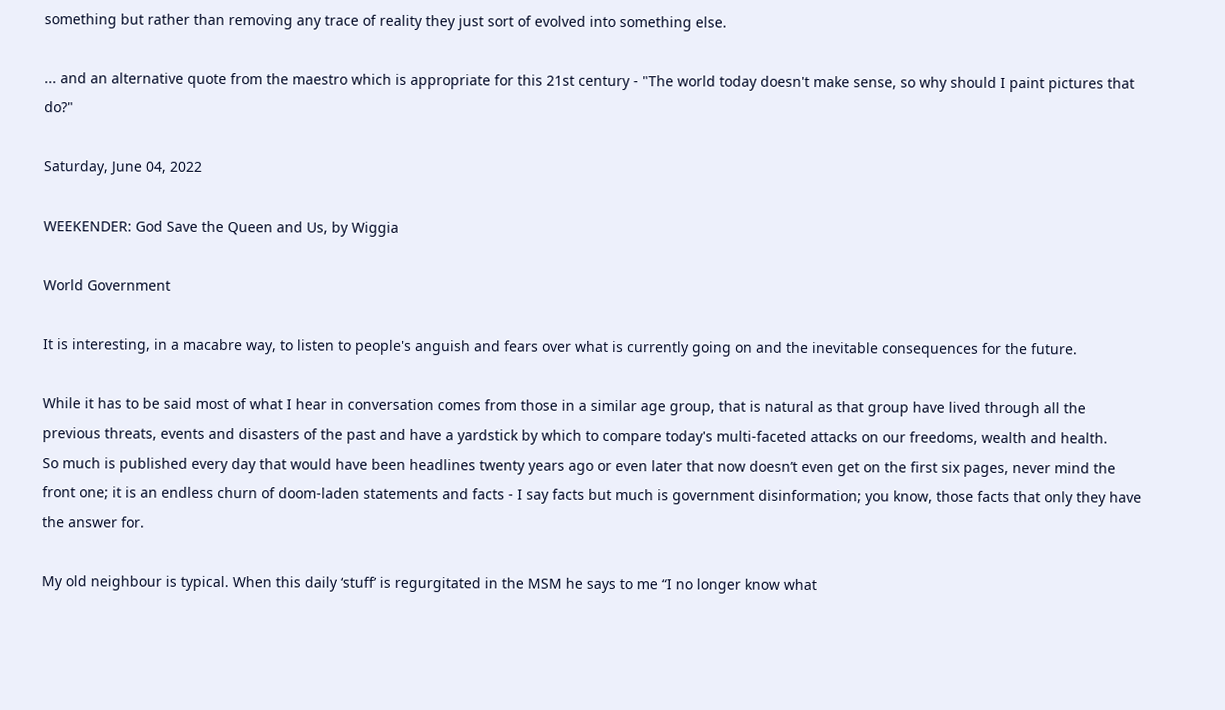something but rather than removing any trace of reality they just sort of evolved into something else.

... and an alternative quote from the maestro which is appropriate for this 21st century - "The world today doesn't make sense, so why should I paint pictures that do?"

Saturday, June 04, 2022

WEEKENDER: God Save the Queen and Us, by Wiggia

World Government

It is interesting, in a macabre way, to listen to people's anguish and fears over what is currently going on and the inevitable consequences for the future.

While it has to be said most of what I hear in conversation comes from those in a similar age group, that is natural as that group have lived through all the previous threats, events and disasters of the past and have a yardstick by which to compare today's multi-faceted attacks on our freedoms, wealth and health.
So much is published every day that would have been headlines twenty years ago or even later that now doesn’t even get on the first six pages, never mind the front one; it is an endless churn of doom-laden statements and facts - I say facts but much is government disinformation; you know, those facts that only they have the answer for.

My old neighbour is typical. When this daily ‘stuff’ is regurgitated in the MSM he says to me “I no longer know what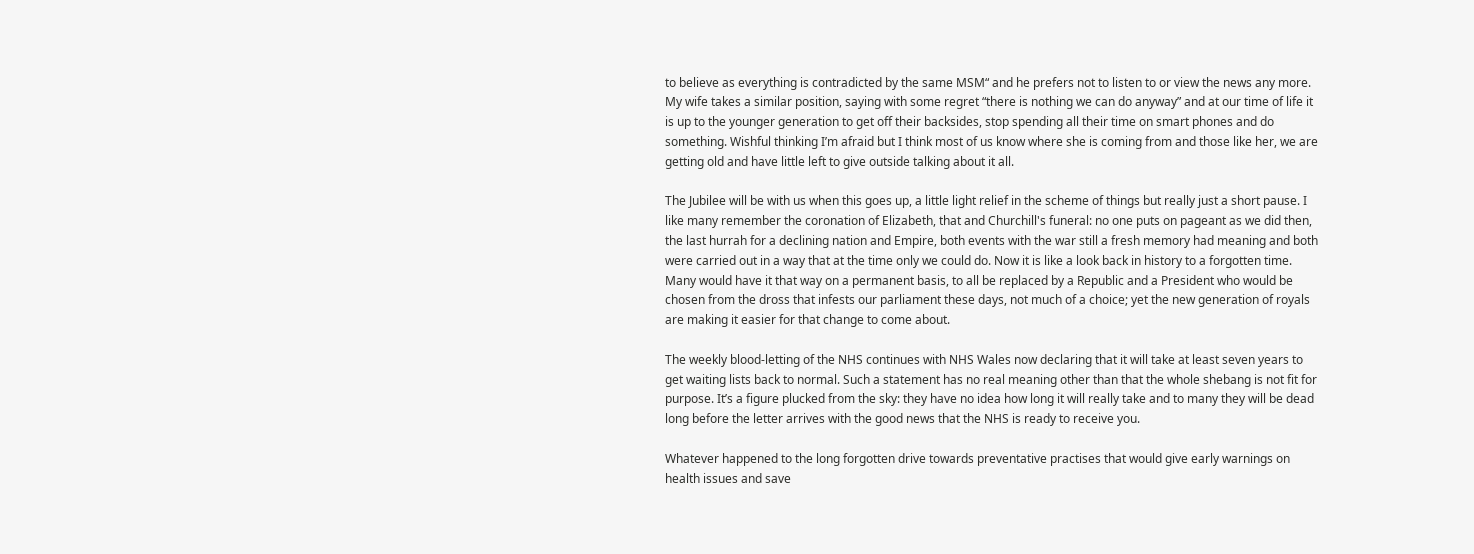to believe as everything is contradicted by the same MSM“ and he prefers not to listen to or view the news any more. My wife takes a similar position, saying with some regret “there is nothing we can do anyway” and at our time of life it is up to the younger generation to get off their backsides, stop spending all their time on smart phones and do something. Wishful thinking I’m afraid but I think most of us know where she is coming from and those like her, we are getting old and have little left to give outside talking about it all.

The Jubilee will be with us when this goes up, a little light relief in the scheme of things but really just a short pause. I like many remember the coronation of Elizabeth, that and Churchill's funeral: no one puts on pageant as we did then, the last hurrah for a declining nation and Empire, both events with the war still a fresh memory had meaning and both were carried out in a way that at the time only we could do. Now it is like a look back in history to a forgotten time. Many would have it that way on a permanent basis, to all be replaced by a Republic and a President who would be chosen from the dross that infests our parliament these days, not much of a choice; yet the new generation of royals are making it easier for that change to come about.

The weekly blood-letting of the NHS continues with NHS Wales now declaring that it will take at least seven years to get waiting lists back to normal. Such a statement has no real meaning other than that the whole shebang is not fit for purpose. It’s a figure plucked from the sky: they have no idea how long it will really take and to many they will be dead long before the letter arrives with the good news that the NHS is ready to receive you.

Whatever happened to the long forgotten drive towards preventative practises that would give early warnings on health issues and save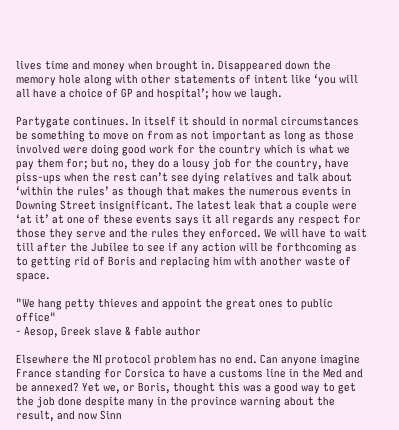lives time and money when brought in. Disappeared down the memory hole along with other statements of intent like ‘you will all have a choice of GP and hospital’; how we laugh.

Partygate continues. In itself it should in normal circumstances be something to move on from as not important as long as those involved were doing good work for the country which is what we pay them for; but no, they do a lousy job for the country, have piss-ups when the rest can’t see dying relatives and talk about ‘within the rules’ as though that makes the numerous events in Downing Street insignificant. The latest leak that a couple were ‘at it’ at one of these events says it all regards any respect for those they serve and the rules they enforced. We will have to wait till after the Jubilee to see if any action will be forthcoming as to getting rid of Boris and replacing him with another waste of space.

"We hang petty thieves and appoint the great ones to public office"
- Aesop, Greek slave & fable author

Elsewhere the NI protocol problem has no end. Can anyone imagine France standing for Corsica to have a customs line in the Med and be annexed? Yet we, or Boris, thought this was a good way to get the job done despite many in the province warning about the result, and now Sinn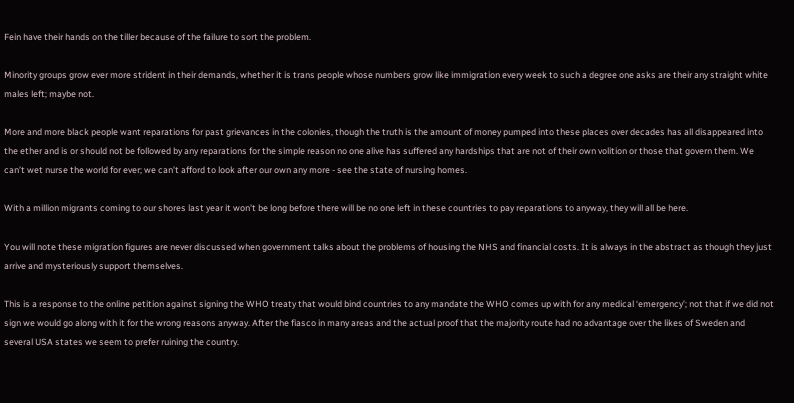Fein have their hands on the tiller because of the failure to sort the problem.

Minority groups grow ever more strident in their demands, whether it is trans people whose numbers grow like immigration every week to such a degree one asks are their any straight white males left; maybe not.

More and more black people want reparations for past grievances in the colonies, though the truth is the amount of money pumped into these places over decades has all disappeared into the ether and is or should not be followed by any reparations for the simple reason no one alive has suffered any hardships that are not of their own volition or those that govern them. We can’t wet nurse the world for ever; we can’t afford to look after our own any more - see the state of nursing homes.

With a million migrants coming to our shores last year it won't be long before there will be no one left in these countries to pay reparations to anyway, they will all be here.

You will note these migration figures are never discussed when government talks about the problems of housing the NHS and financial costs. It is always in the abstract as though they just arrive and mysteriously support themselves.

This is a response to the online petition against signing the WHO treaty that would bind countries to any mandate the WHO comes up with for any medical ‘emergency’; not that if we did not sign we would go along with it for the wrong reasons anyway. After the fiasco in many areas and the actual proof that the majority route had no advantage over the likes of Sweden and several USA states we seem to prefer ruining the country.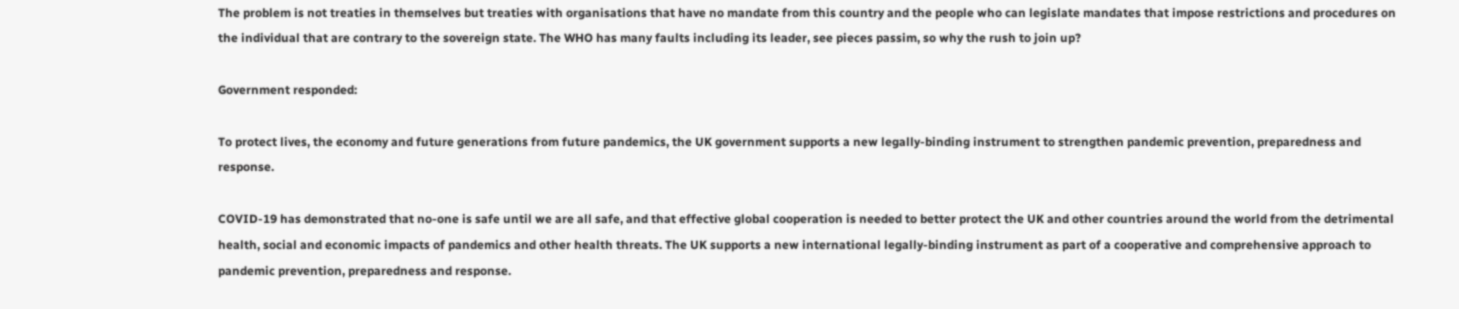The problem is not treaties in themselves but treaties with organisations that have no mandate from this country and the people who can legislate mandates that impose restrictions and procedures on the individual that are contrary to the sovereign state. The WHO has many faults including its leader, see pieces passim, so why the rush to join up?

Government responded:

To protect lives, the economy and future generations from future pandemics, the UK government supports a new legally-binding instrument to strengthen pandemic prevention, preparedness and response.

COVID-19 has demonstrated that no-one is safe until we are all safe, and that effective global cooperation is needed to better protect the UK and other countries around the world from the detrimental health, social and economic impacts of pandemics and other health threats. The UK supports a new international legally-binding instrument as part of a cooperative and comprehensive approach to pandemic prevention, preparedness and response.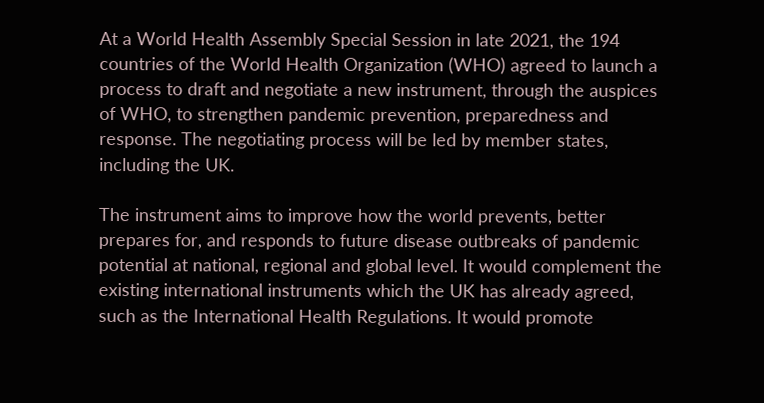At a World Health Assembly Special Session in late 2021, the 194 countries of the World Health Organization (WHO) agreed to launch a process to draft and negotiate a new instrument, through the auspices of WHO, to strengthen pandemic prevention, preparedness and response. The negotiating process will be led by member states, including the UK.

The instrument aims to improve how the world prevents, better prepares for, and responds to future disease outbreaks of pandemic potential at national, regional and global level. It would complement the existing international instruments which the UK has already agreed, such as the International Health Regulations. It would promote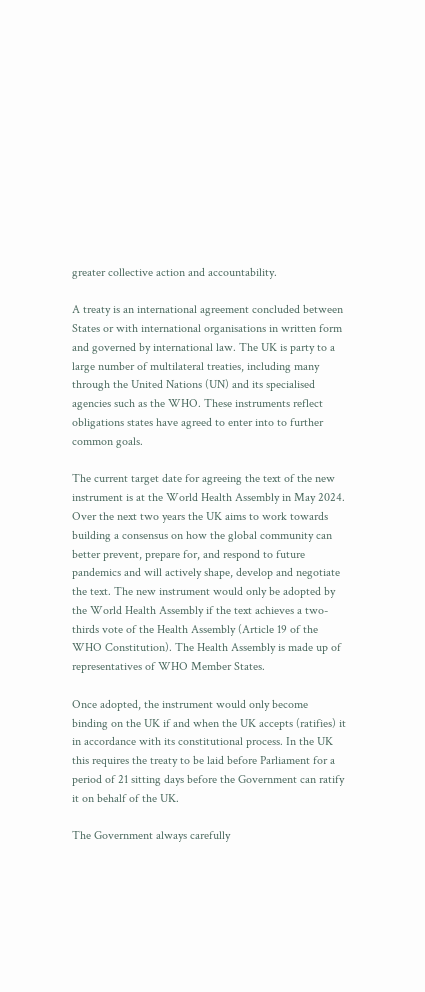greater collective action and accountability.

A treaty is an international agreement concluded between States or with international organisations in written form and governed by international law. The UK is party to a large number of multilateral treaties, including many through the United Nations (UN) and its specialised agencies such as the WHO. These instruments reflect obligations states have agreed to enter into to further common goals.

The current target date for agreeing the text of the new instrument is at the World Health Assembly in May 2024. Over the next two years the UK aims to work towards building a consensus on how the global community can better prevent, prepare for, and respond to future pandemics and will actively shape, develop and negotiate the text. The new instrument would only be adopted by the World Health Assembly if the text achieves a two-thirds vote of the Health Assembly (Article 19 of the WHO Constitution). The Health Assembly is made up of representatives of WHO Member States.

Once adopted, the instrument would only become binding on the UK if and when the UK accepts (ratifies) it in accordance with its constitutional process. In the UK this requires the treaty to be laid before Parliament for a period of 21 sitting days before the Government can ratify it on behalf of the UK.

The Government always carefully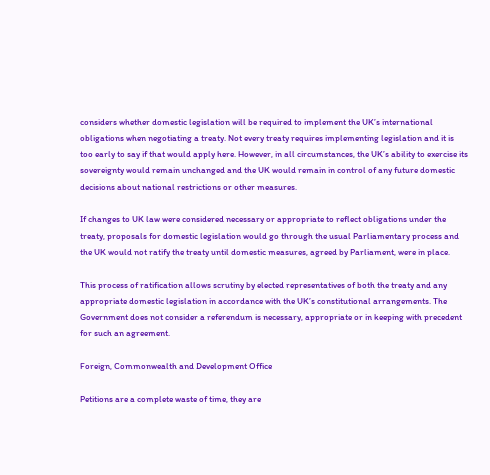considers whether domestic legislation will be required to implement the UK’s international obligations when negotiating a treaty. Not every treaty requires implementing legislation and it is too early to say if that would apply here. However, in all circumstances, the UK’s ability to exercise its sovereignty would remain unchanged and the UK would remain in control of any future domestic decisions about national restrictions or other measures.

If changes to UK law were considered necessary or appropriate to reflect obligations under the treaty, proposals for domestic legislation would go through the usual Parliamentary process and the UK would not ratify the treaty until domestic measures, agreed by Parliament, were in place.

This process of ratification allows scrutiny by elected representatives of both the treaty and any appropriate domestic legislation in accordance with the UK’s constitutional arrangements. The Government does not consider a referendum is necessary, appropriate or in keeping with precedent for such an agreement.

Foreign, Commonwealth and Development Office

Petitions are a complete waste of time, they are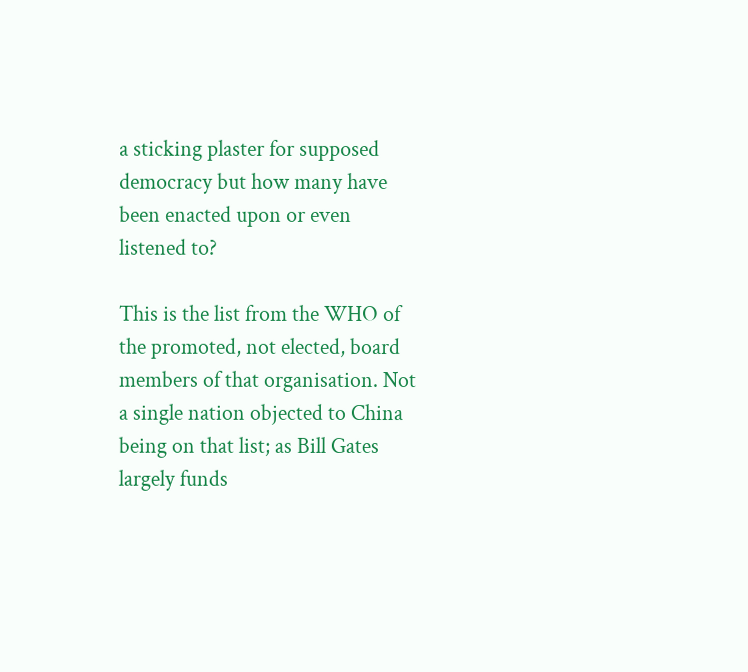a sticking plaster for supposed democracy but how many have been enacted upon or even listened to?

This is the list from the WHO of the promoted, not elected, board members of that organisation. Not a single nation objected to China being on that list; as Bill Gates largely funds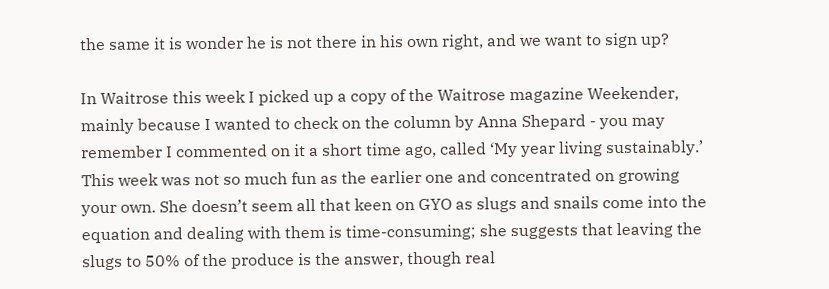the same it is wonder he is not there in his own right, and we want to sign up?

In Waitrose this week I picked up a copy of the Waitrose magazine Weekender, mainly because I wanted to check on the column by Anna Shepard - you may remember I commented on it a short time ago, called ‘My year living sustainably.’ This week was not so much fun as the earlier one and concentrated on growing your own. She doesn’t seem all that keen on GYO as slugs and snails come into the equation and dealing with them is time-consuming; she suggests that leaving the slugs to 50% of the produce is the answer, though real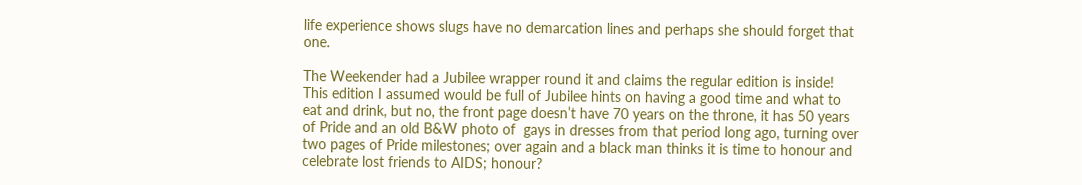life experience shows slugs have no demarcation lines and perhaps she should forget that one.

The Weekender had a Jubilee wrapper round it and claims the regular edition is inside! This edition I assumed would be full of Jubilee hints on having a good time and what to eat and drink, but no, the front page doesn’t have 70 years on the throne, it has 50 years of Pride and an old B&W photo of  gays in dresses from that period long ago, turning over two pages of Pride milestones; over again and a black man thinks it is time to honour and celebrate lost friends to AIDS; honour?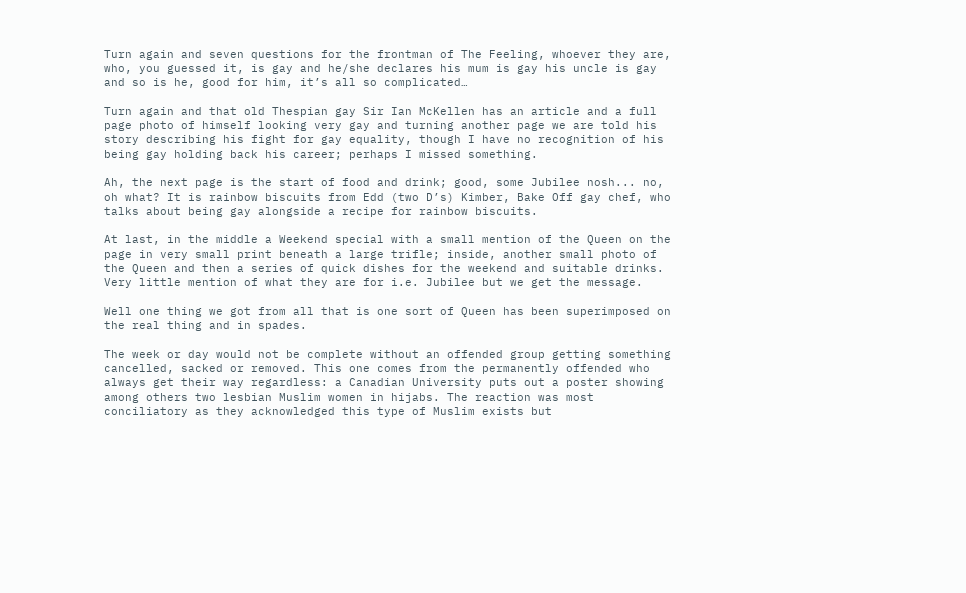Turn again and seven questions for the frontman of The Feeling, whoever they are, who, you guessed it, is gay and he/she declares his mum is gay his uncle is gay and so is he, good for him, it’s all so complicated…

Turn again and that old Thespian gay Sir Ian McKellen has an article and a full page photo of himself looking very gay and turning another page we are told his story describing his fight for gay equality, though I have no recognition of his being gay holding back his career; perhaps I missed something.

Ah, the next page is the start of food and drink; good, some Jubilee nosh... no, oh what? It is rainbow biscuits from Edd (two D’s) Kimber, Bake Off gay chef, who talks about being gay alongside a recipe for rainbow biscuits.

At last, in the middle a Weekend special with a small mention of the Queen on the page in very small print beneath a large trifle; inside, another small photo of the Queen and then a series of quick dishes for the weekend and suitable drinks. Very little mention of what they are for i.e. Jubilee but we get the message.

Well one thing we got from all that is one sort of Queen has been superimposed on the real thing and in spades.

The week or day would not be complete without an offended group getting something cancelled, sacked or removed. This one comes from the permanently offended who always get their way regardless: a Canadian University puts out a poster showing among others two lesbian Muslim women in hijabs. The reaction was most conciliatory as they acknowledged this type of Muslim exists but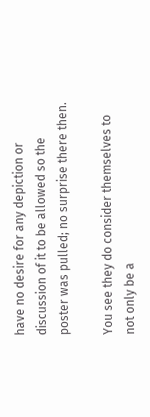have no desire for any depiction or discussion of it to be allowed so the poster was pulled; no surprise there then.

You see they do consider themselves to not only be a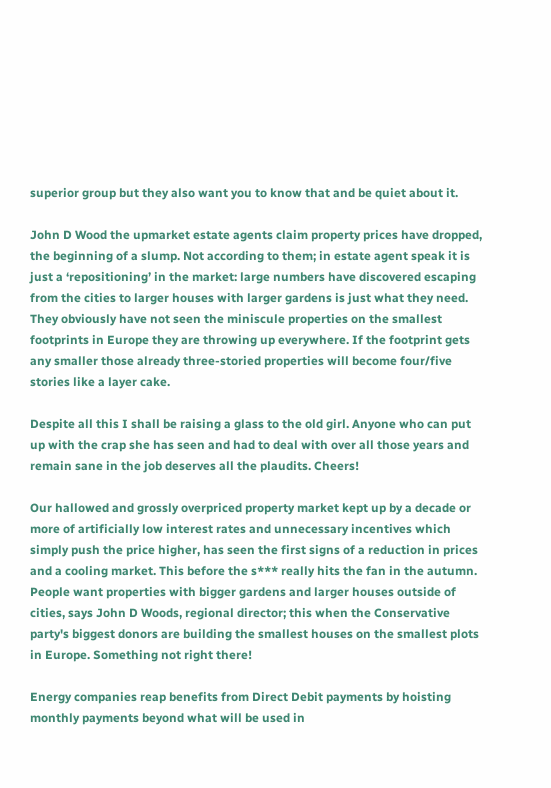superior group but they also want you to know that and be quiet about it.

John D Wood the upmarket estate agents claim property prices have dropped, the beginning of a slump. Not according to them; in estate agent speak it is just a ‘repositioning’ in the market: large numbers have discovered escaping from the cities to larger houses with larger gardens is just what they need. They obviously have not seen the miniscule properties on the smallest footprints in Europe they are throwing up everywhere. If the footprint gets any smaller those already three-storied properties will become four/five stories like a layer cake.

Despite all this I shall be raising a glass to the old girl. Anyone who can put up with the crap she has seen and had to deal with over all those years and remain sane in the job deserves all the plaudits. Cheers!

Our hallowed and grossly overpriced property market kept up by a decade or more of artificially low interest rates and unnecessary incentives which simply push the price higher, has seen the first signs of a reduction in prices and a cooling market. This before the s*** really hits the fan in the autumn. People want properties with bigger gardens and larger houses outside of cities, says John D Woods, regional director; this when the Conservative party's biggest donors are building the smallest houses on the smallest plots in Europe. Something not right there!

Energy companies reap benefits from Direct Debit payments by hoisting monthly payments beyond what will be used in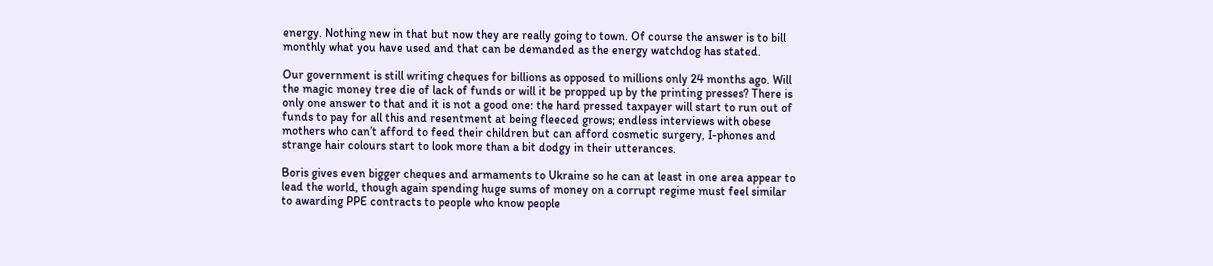energy. Nothing new in that but now they are really going to town. Of course the answer is to bill monthly what you have used and that can be demanded as the energy watchdog has stated.

Our government is still writing cheques for billions as opposed to millions only 24 months ago. Will the magic money tree die of lack of funds or will it be propped up by the printing presses? There is only one answer to that and it is not a good one: the hard pressed taxpayer will start to run out of funds to pay for all this and resentment at being fleeced grows; endless interviews with obese mothers who can’t afford to feed their children but can afford cosmetic surgery, I-phones and strange hair colours start to look more than a bit dodgy in their utterances.

Boris gives even bigger cheques and armaments to Ukraine so he can at least in one area appear to lead the world, though again spending huge sums of money on a corrupt regime must feel similar to awarding PPE contracts to people who know people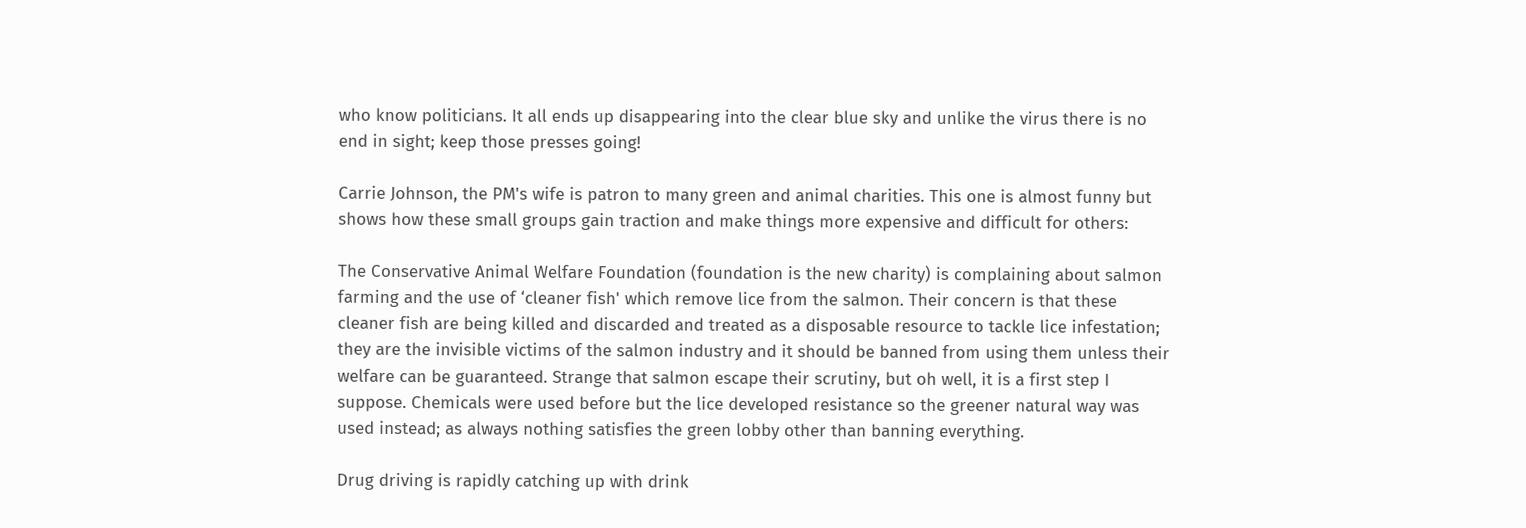who know politicians. It all ends up disappearing into the clear blue sky and unlike the virus there is no end in sight; keep those presses going!

Carrie Johnson, the PM's wife is patron to many green and animal charities. This one is almost funny but shows how these small groups gain traction and make things more expensive and difficult for others:

The Conservative Animal Welfare Foundation (foundation is the new charity) is complaining about salmon farming and the use of ‘cleaner fish' which remove lice from the salmon. Their concern is that these cleaner fish are being killed and discarded and treated as a disposable resource to tackle lice infestation; they are the invisible victims of the salmon industry and it should be banned from using them unless their welfare can be guaranteed. Strange that salmon escape their scrutiny, but oh well, it is a first step I suppose. Chemicals were used before but the lice developed resistance so the greener natural way was used instead; as always nothing satisfies the green lobby other than banning everything.

Drug driving is rapidly catching up with drink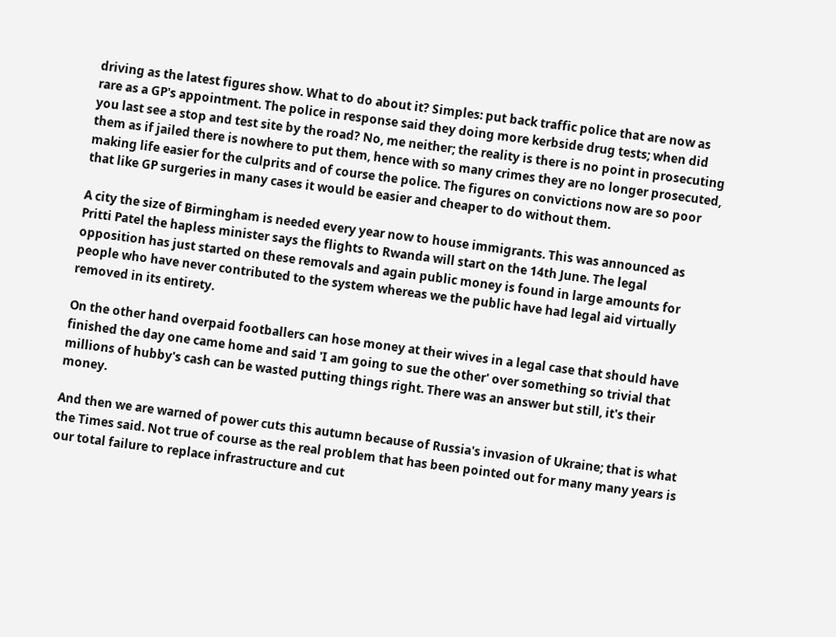driving as the latest figures show. What to do about it? Simples: put back traffic police that are now as rare as a GP's appointment. The police in response said they doing more kerbside drug tests; when did you last see a stop and test site by the road? No, me neither; the reality is there is no point in prosecuting them as if jailed there is nowhere to put them, hence with so many crimes they are no longer prosecuted, making life easier for the culprits and of course the police. The figures on convictions now are so poor that like GP surgeries in many cases it would be easier and cheaper to do without them.

A city the size of Birmingham is needed every year now to house immigrants. This was announced as Pritti Patel the hapless minister says the flights to Rwanda will start on the 14th June. The legal opposition has just started on these removals and again public money is found in large amounts for people who have never contributed to the system whereas we the public have had legal aid virtually removed in its entirety.

On the other hand overpaid footballers can hose money at their wives in a legal case that should have finished the day one came home and said 'I am going to sue the other' over something so trivial that millions of hubby's cash can be wasted putting things right. There was an answer but still, it's their money.

And then we are warned of power cuts this autumn because of Russia's invasion of Ukraine; that is what the Times said. Not true of course as the real problem that has been pointed out for many many years is our total failure to replace infrastructure and cut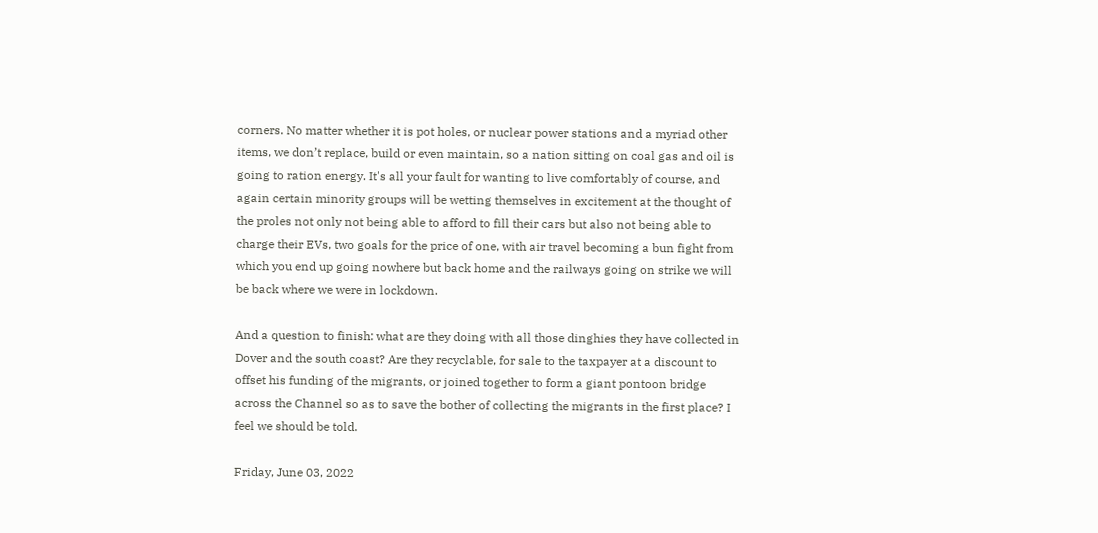corners. No matter whether it is pot holes, or nuclear power stations and a myriad other items, we don’t replace, build or even maintain, so a nation sitting on coal gas and oil is going to ration energy. It's all your fault for wanting to live comfortably of course, and again certain minority groups will be wetting themselves in excitement at the thought of the proles not only not being able to afford to fill their cars but also not being able to charge their EVs, two goals for the price of one, with air travel becoming a bun fight from which you end up going nowhere but back home and the railways going on strike we will be back where we were in lockdown.

And a question to finish: what are they doing with all those dinghies they have collected in Dover and the south coast? Are they recyclable, for sale to the taxpayer at a discount to offset his funding of the migrants, or joined together to form a giant pontoon bridge across the Channel so as to save the bother of collecting the migrants in the first place? I feel we should be told.

Friday, June 03, 2022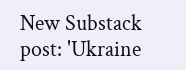New Substack post: 'Ukraine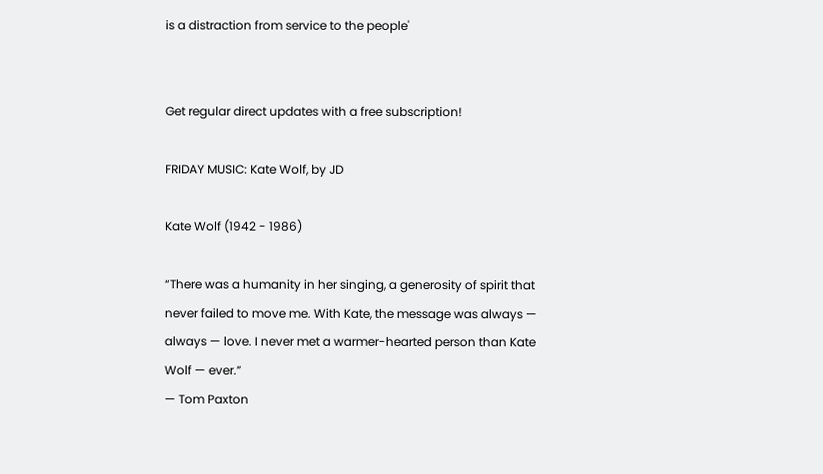is a distraction from service to the people'


Get regular direct updates with a free subscription!

FRIDAY MUSIC: Kate Wolf, by JD

Kate Wolf (1942 - 1986)

“There was a humanity in her singing, a generosity of spirit that never failed to move me. With Kate, the message was always — always — love. I never met a warmer-hearted person than Kate Wolf — ever.”
— Tom Paxton